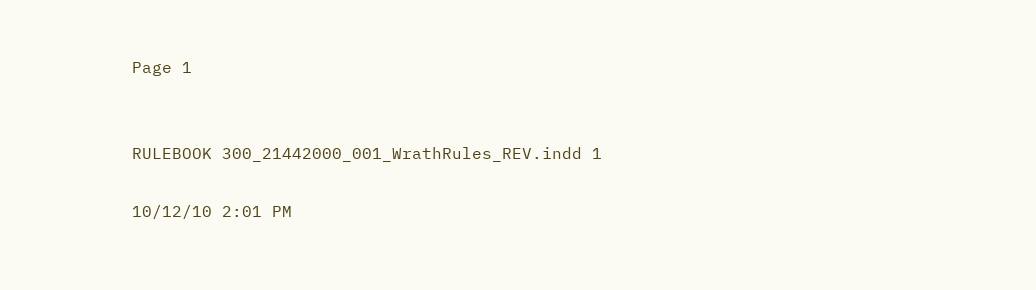Page 1


RULEBOOK 300_21442000_001_WrathRules_REV.indd 1

10/12/10 2:01 PM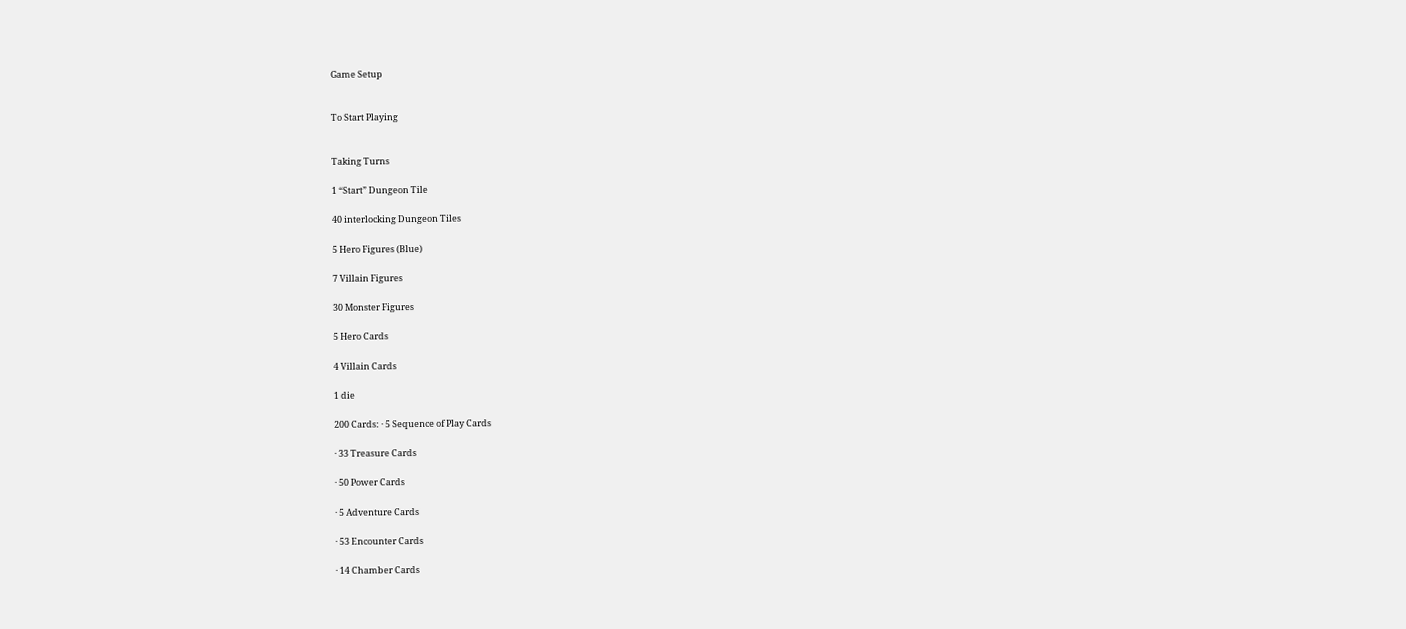Game Setup


To Start Playing


Taking Turns

1 “Start” Dungeon Tile

40 interlocking Dungeon Tiles

5 Hero Figures (Blue)

7 Villain Figures

30 Monster Figures

5 Hero Cards

4 Villain Cards

1 die

200 Cards: · 5 Sequence of Play Cards

· 33 Treasure Cards

· 50 Power Cards

· 5 Adventure Cards

· 53 Encounter Cards

· 14 Chamber Cards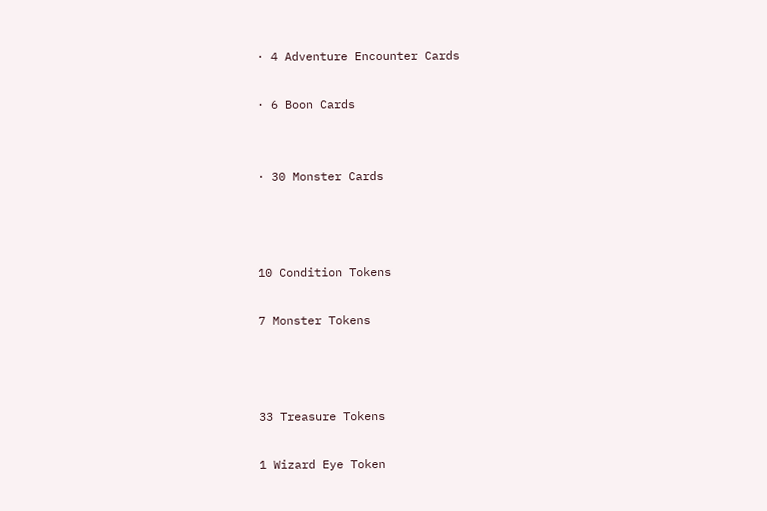· 4 Adventure Encounter Cards

· 6 Boon Cards


· 30 Monster Cards



10 Condition Tokens

7 Monster Tokens



33 Treasure Tokens

1 Wizard Eye Token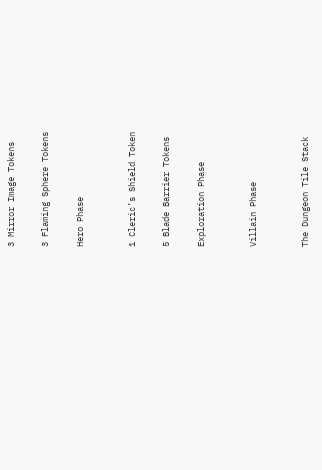3 Mirror Image Tokens

3 Flaming Sphere Tokens

Hero Phase


1 Cleric’s Shield Token

5 Blade Barrier Tokens

Exploration Phase


Villain Phase


The Dungeon Tile Stack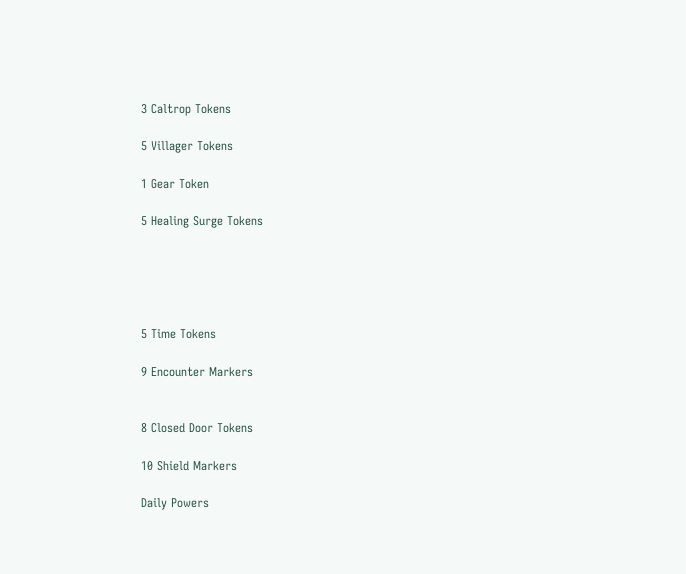3 Caltrop Tokens

5 Villager Tokens

1 Gear Token

5 Healing Surge Tokens





5 Time Tokens

9 Encounter Markers


8 Closed Door Tokens

10 Shield Markers

Daily Powers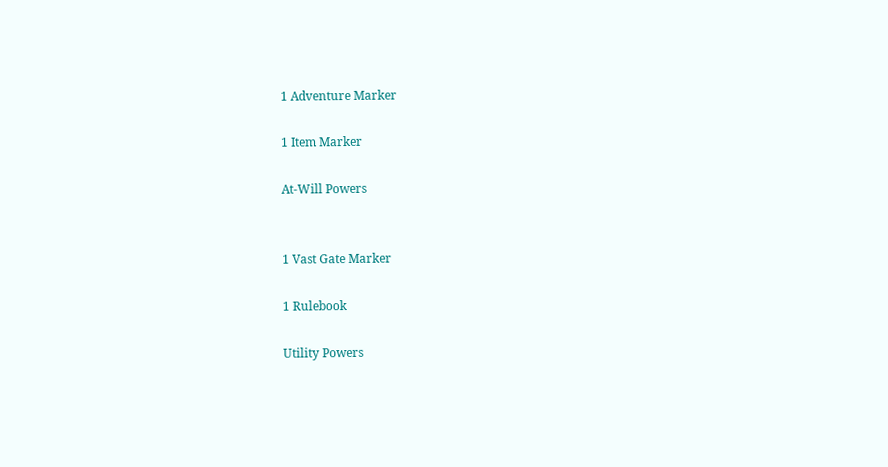1 Adventure Marker

1 Item Marker

At-Will Powers


1 Vast Gate Marker

1 Rulebook

Utility Powers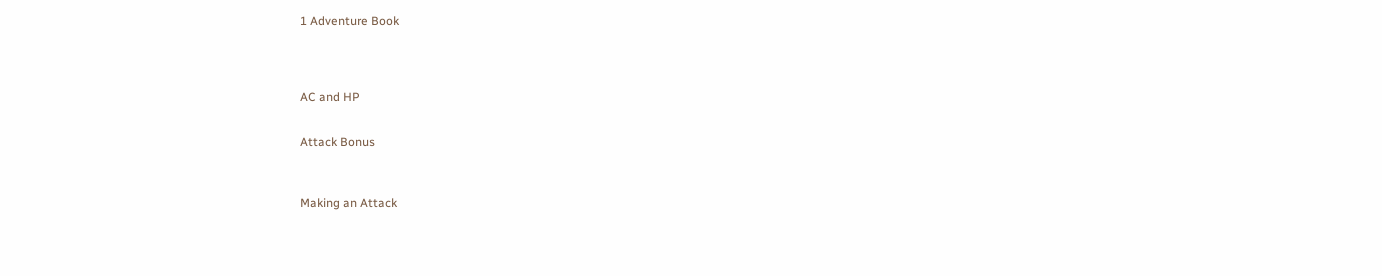1 Adventure Book




AC and HP


Attack Bonus



Making an Attack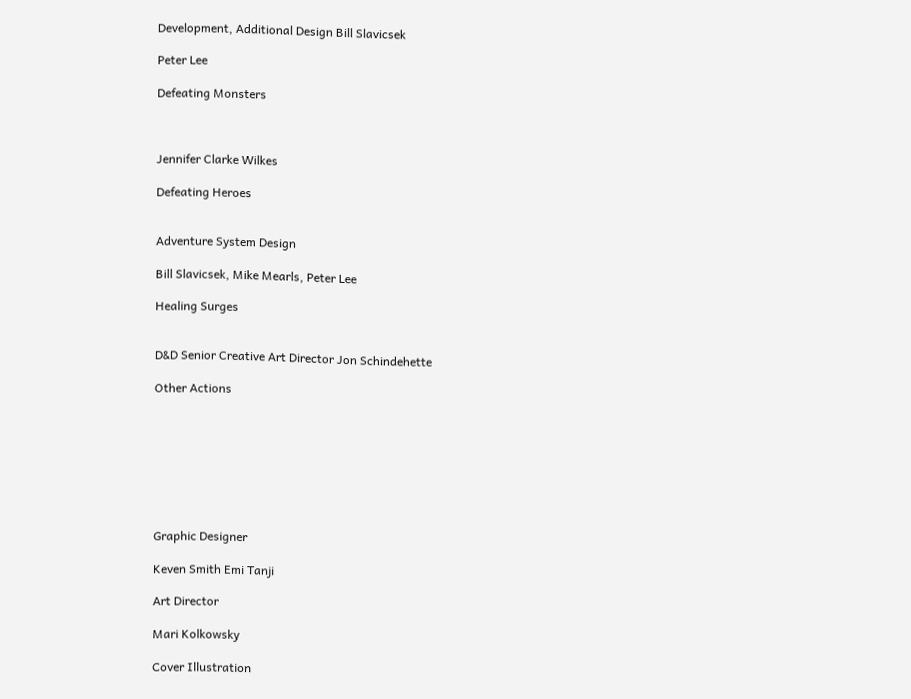Development, Additional Design Bill Slavicsek

Peter Lee

Defeating Monsters



Jennifer Clarke Wilkes

Defeating Heroes


Adventure System Design

Bill Slavicsek, Mike Mearls, Peter Lee

Healing Surges


D&D Senior Creative Art Director Jon Schindehette

Other Actions








Graphic Designer

Keven Smith Emi Tanji

Art Director

Mari Kolkowsky

Cover Illustration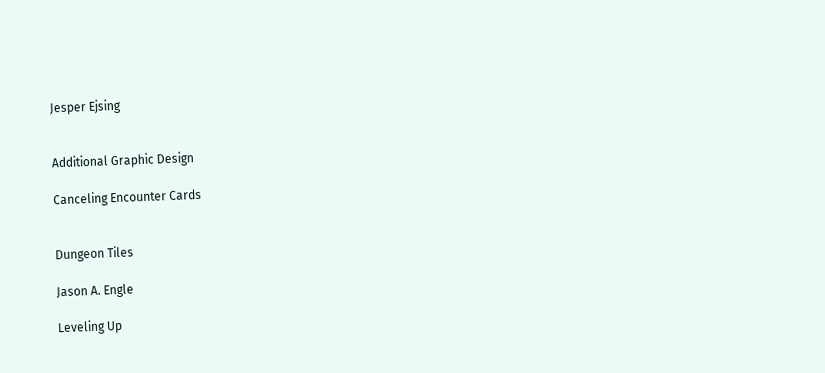Jesper Ejsing


Additional Graphic Design

Canceling Encounter Cards


Dungeon Tiles

Jason A. Engle

Leveling Up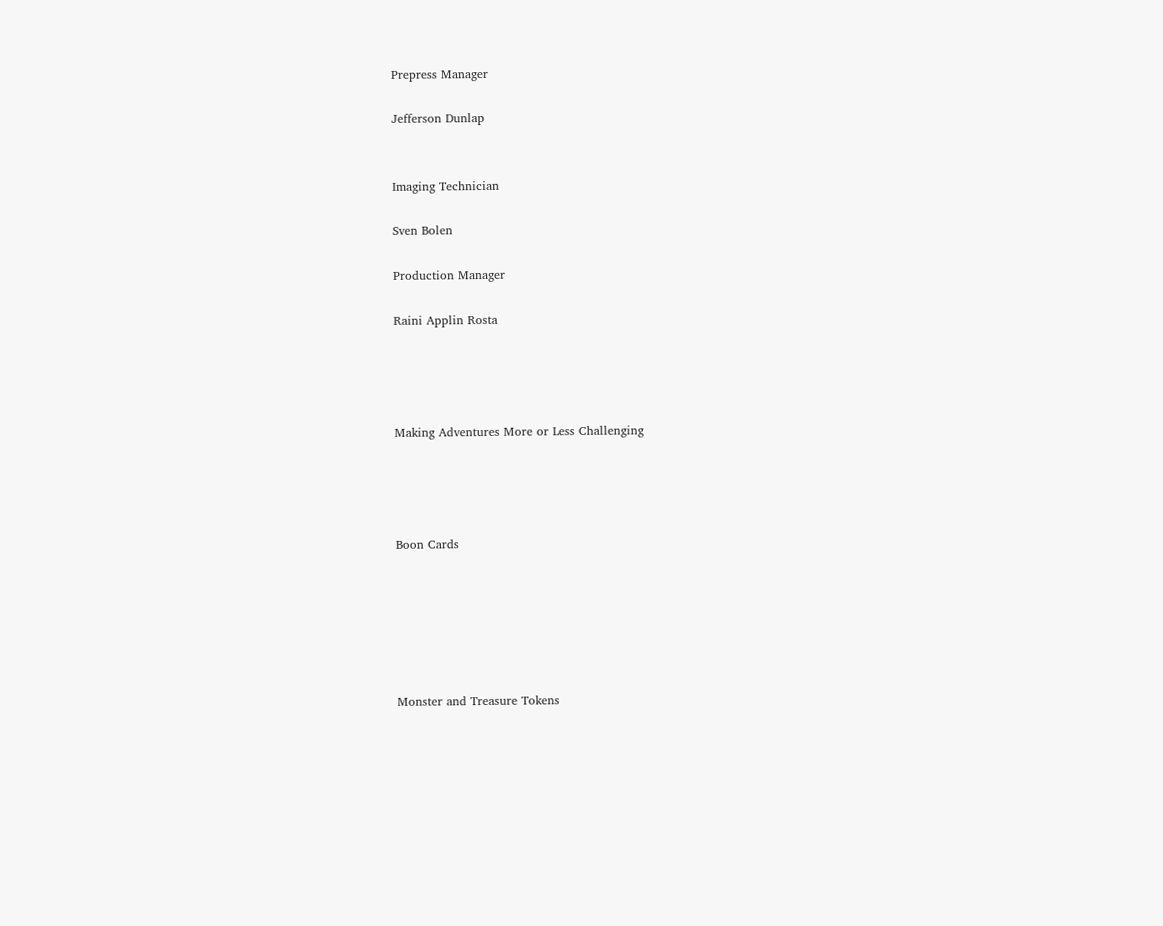Prepress Manager

Jefferson Dunlap


Imaging Technician

Sven Bolen

Production Manager

Raini Applin Rosta




Making Adventures More or Less Challenging




Boon Cards






Monster and Treasure Tokens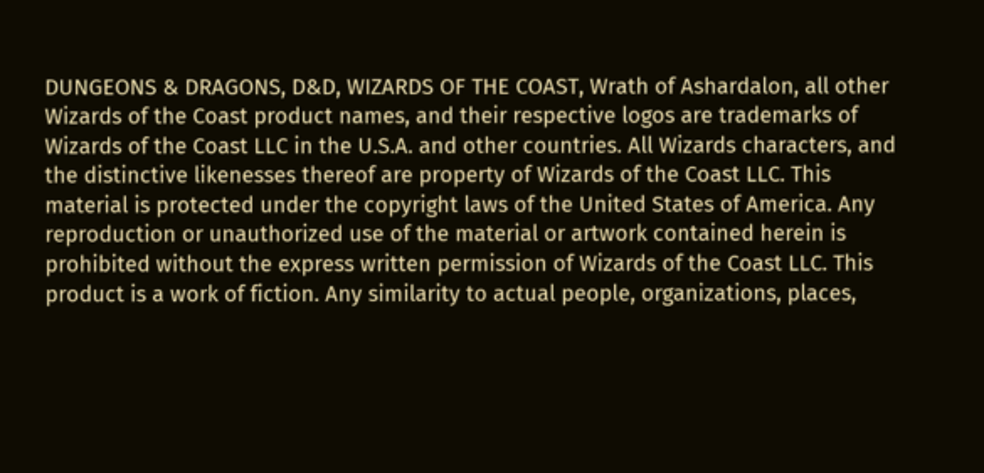DUNGEONS & DRAGONS, D&D, WIZARDS OF THE COAST, Wrath of Ashardalon, all other Wizards of the Coast product names, and their respective logos are trademarks of Wizards of the Coast LLC in the U.S.A. and other countries. All Wizards characters, and the distinctive likenesses thereof are property of Wizards of the Coast LLC. This material is protected under the copyright laws of the United States of America. Any reproduction or unauthorized use of the material or artwork contained herein is prohibited without the express written permission of Wizards of the Coast LLC. This product is a work of fiction. Any similarity to actual people, organizations, places,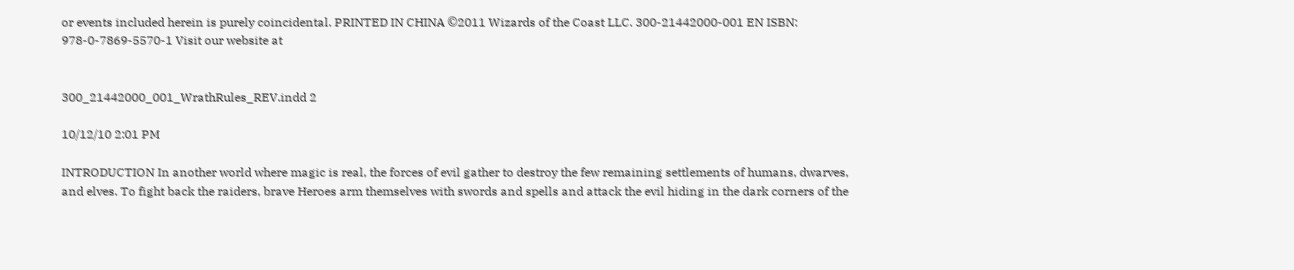or events included herein is purely coincidental. PRINTED IN CHINA ©2011 Wizards of the Coast LLC. 300-21442000-001 EN ISBN: 978-0-7869-5570-1 Visit our website at


300_21442000_001_WrathRules_REV.indd 2

10/12/10 2:01 PM

INTRODUCTION In another world where magic is real, the forces of evil gather to destroy the few remaining settlements of humans, dwarves, and elves. To fight back the raiders, brave Heroes arm themselves with swords and spells and attack the evil hiding in the dark corners of the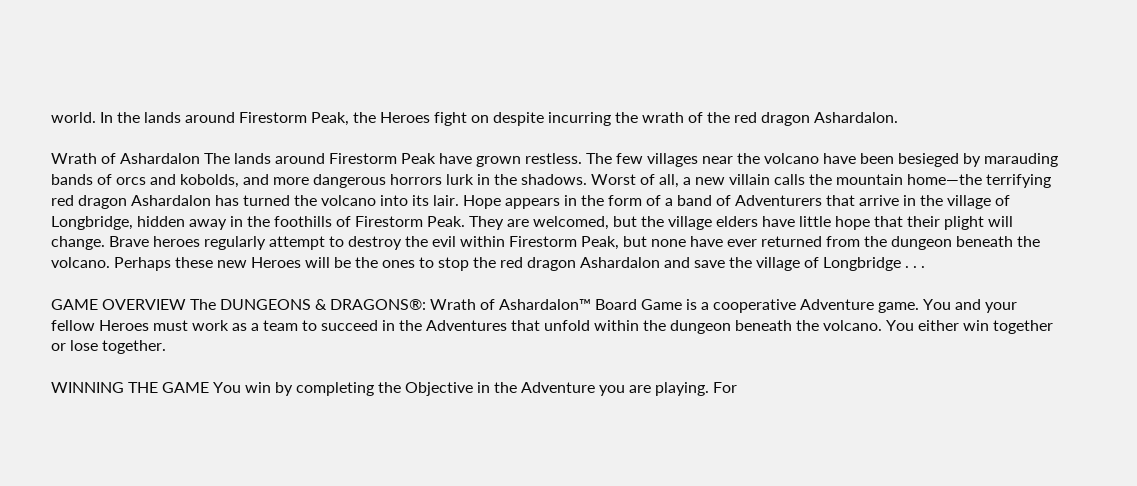world. In the lands around Firestorm Peak, the Heroes fight on despite incurring the wrath of the red dragon Ashardalon.

Wrath of Ashardalon The lands around Firestorm Peak have grown restless. The few villages near the volcano have been besieged by marauding bands of orcs and kobolds, and more dangerous horrors lurk in the shadows. Worst of all, a new villain calls the mountain home—the terrifying red dragon Ashardalon has turned the volcano into its lair. Hope appears in the form of a band of Adventurers that arrive in the village of Longbridge, hidden away in the foothills of Firestorm Peak. They are welcomed, but the village elders have little hope that their plight will change. Brave heroes regularly attempt to destroy the evil within Firestorm Peak, but none have ever returned from the dungeon beneath the volcano. Perhaps these new Heroes will be the ones to stop the red dragon Ashardalon and save the village of Longbridge . . .

GAME OVERVIEW The DUNGEONS & DRAGONS®: Wrath of Ashardalon™ Board Game is a cooperative Adventure game. You and your fellow Heroes must work as a team to succeed in the Adventures that unfold within the dungeon beneath the volcano. You either win together or lose together.

WINNING THE GAME You win by completing the Objective in the Adventure you are playing. For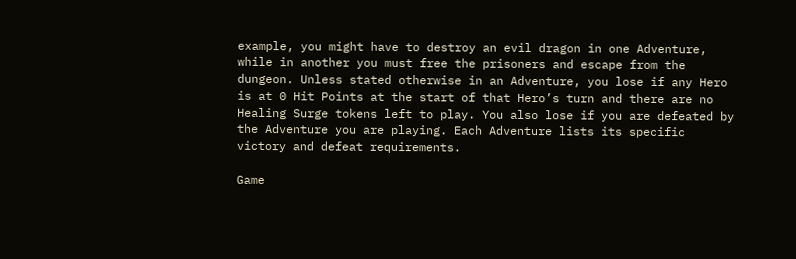example, you might have to destroy an evil dragon in one Adventure, while in another you must free the prisoners and escape from the dungeon. Unless stated otherwise in an Adventure, you lose if any Hero is at 0 Hit Points at the start of that Hero’s turn and there are no Healing Surge tokens left to play. You also lose if you are defeated by the Adventure you are playing. Each Adventure lists its specific victory and defeat requirements.

Game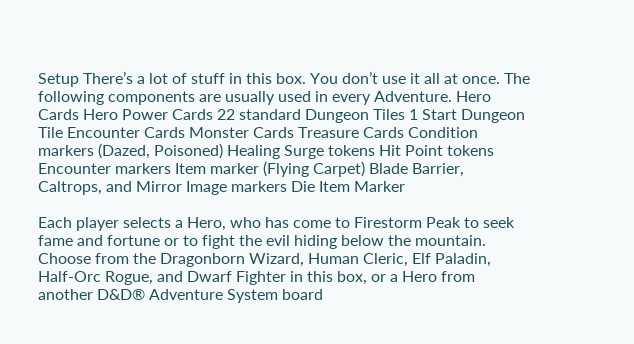Setup There’s a lot of stuff in this box. You don’t use it all at once. The following components are usually used in every Adventure. Hero Cards Hero Power Cards 22 standard Dungeon Tiles 1 Start Dungeon Tile Encounter Cards Monster Cards Treasure Cards Condition markers (Dazed, Poisoned) Healing Surge tokens Hit Point tokens Encounter markers Item marker (Flying Carpet) Blade Barrier, Caltrops, and Mirror Image markers Die Item Marker

Each player selects a Hero, who has come to Firestorm Peak to seek fame and fortune or to fight the evil hiding below the mountain. Choose from the Dragonborn Wizard, Human Cleric, Elf Paladin, Half-Orc Rogue, and Dwarf Fighter in this box, or a Hero from another D&D® Adventure System board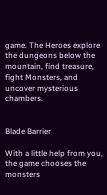game. The Heroes explore the dungeons below the mountain, find treasure, fight Monsters, and uncover mysterious chambers.


Blade Barrier

With a little help from you, the game chooses the monsters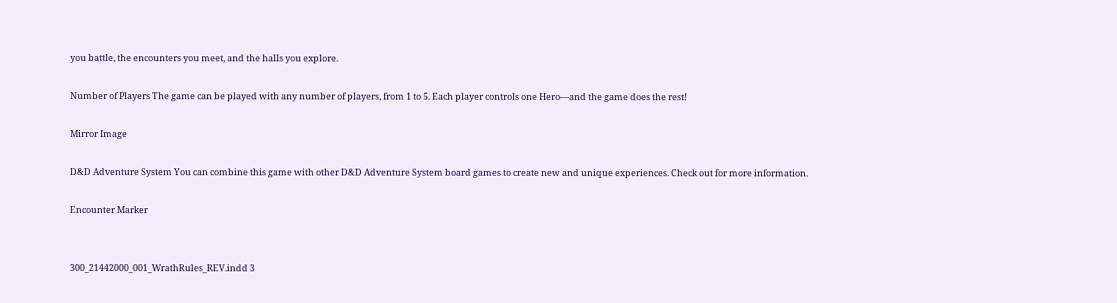you battle, the encounters you meet, and the halls you explore.

Number of Players The game can be played with any number of players, from 1 to 5. Each player controls one Hero—and the game does the rest!

Mirror Image

D&D Adventure System You can combine this game with other D&D Adventure System board games to create new and unique experiences. Check out for more information.

Encounter Marker


300_21442000_001_WrathRules_REV.indd 3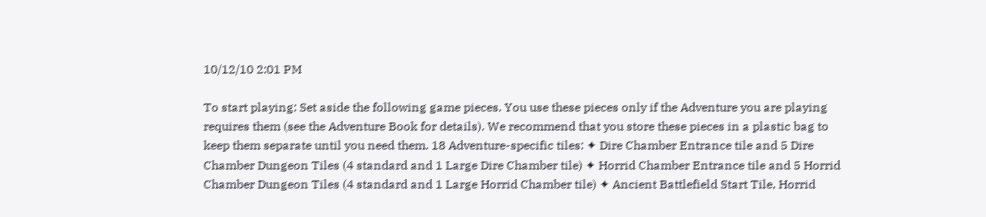10/12/10 2:01 PM

To start playing: Set aside the following game pieces. You use these pieces only if the Adventure you are playing requires them (see the Adventure Book for details). We recommend that you store these pieces in a plastic bag to keep them separate until you need them. 18 Adventure-specific tiles: ✦ Dire Chamber Entrance tile and 5 Dire Chamber Dungeon Tiles (4 standard and 1 Large Dire Chamber tile) ✦ Horrid Chamber Entrance tile and 5 Horrid Chamber Dungeon Tiles (4 standard and 1 Large Horrid Chamber tile) ✦ Ancient Battlefield Start Tile, Horrid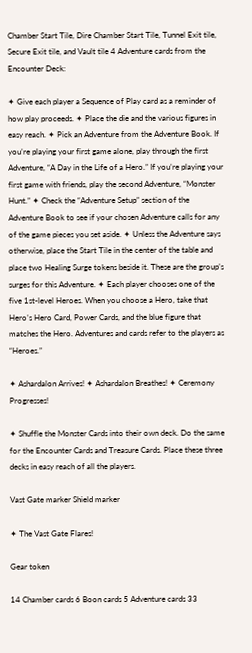Chamber Start Tile, Dire Chamber Start Tile, Tunnel Exit tile, Secure Exit tile, and Vault tile 4 Adventure cards from the Encounter Deck:

✦ Give each player a Sequence of Play card as a reminder of how play proceeds. ✦ Place the die and the various figures in easy reach. ✦ Pick an Adventure from the Adventure Book. If you’re playing your first game alone, play through the first Adventure, “A Day in the Life of a Hero.” If you’re playing your first game with friends, play the second Adventure, “Monster Hunt.” ✦ Check the “Adventure Setup” section of the Adventure Book to see if your chosen Adventure calls for any of the game pieces you set aside. ✦ Unless the Adventure says otherwise, place the Start Tile in the center of the table and place two Healing Surge tokens beside it. These are the group’s surges for this Adventure. ✦ Each player chooses one of the five 1st-level Heroes. When you choose a Hero, take that Hero’s Hero Card, Power Cards, and the blue figure that matches the Hero. Adventures and cards refer to the players as “Heroes.”

✦ Ashardalon Arrives! ✦ Ashardalon Breathes! ✦ Ceremony Progresses!

✦ Shuffle the Monster Cards into their own deck. Do the same for the Encounter Cards and Treasure Cards. Place these three decks in easy reach of all the players.

Vast Gate marker Shield marker

✦ The Vast Gate Flares!

Gear token

14 Chamber cards 6 Boon cards 5 Adventure cards 33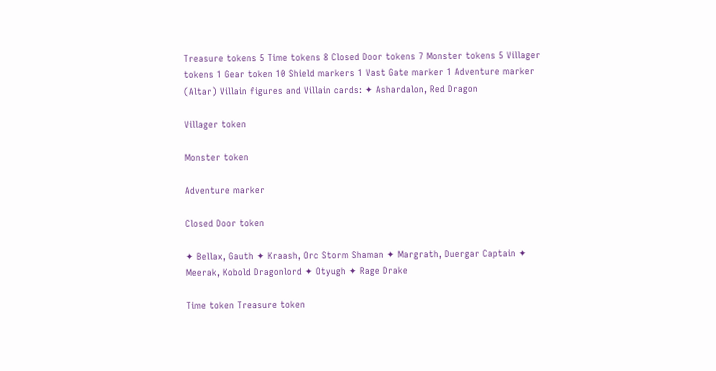Treasure tokens 5 Time tokens 8 Closed Door tokens 7 Monster tokens 5 Villager tokens 1 Gear token 10 Shield markers 1 Vast Gate marker 1 Adventure marker (Altar) Villain figures and Villain cards: ✦ Ashardalon, Red Dragon

Villager token

Monster token

Adventure marker

Closed Door token

✦ Bellax, Gauth ✦ Kraash, Orc Storm Shaman ✦ Margrath, Duergar Captain ✦ Meerak, Kobold Dragonlord ✦ Otyugh ✦ Rage Drake

Time token Treasure token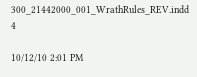300_21442000_001_WrathRules_REV.indd 4

10/12/10 2:01 PM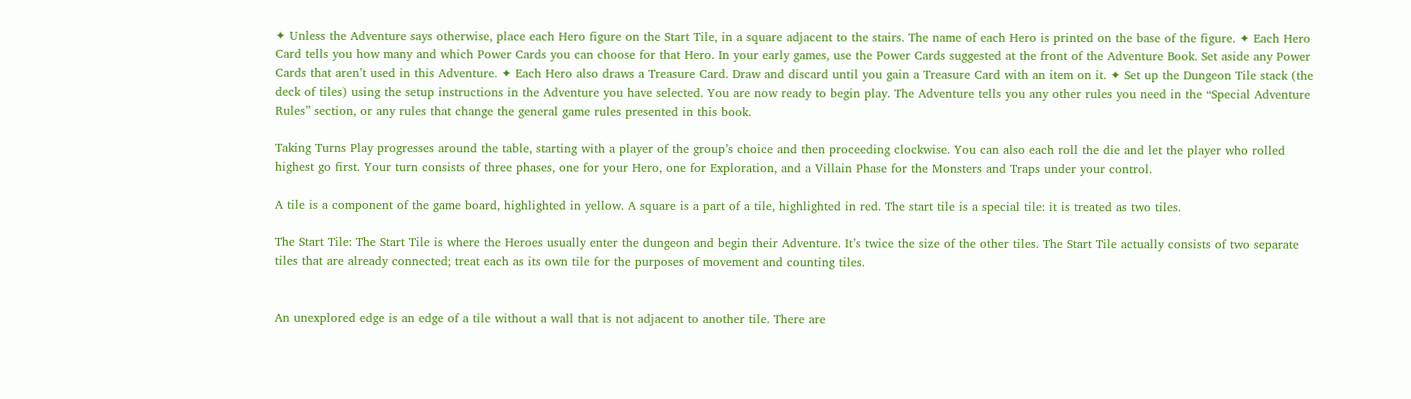✦ Unless the Adventure says otherwise, place each Hero figure on the Start Tile, in a square adjacent to the stairs. The name of each Hero is printed on the base of the figure. ✦ Each Hero Card tells you how many and which Power Cards you can choose for that Hero. In your early games, use the Power Cards suggested at the front of the Adventure Book. Set aside any Power Cards that aren’t used in this Adventure. ✦ Each Hero also draws a Treasure Card. Draw and discard until you gain a Treasure Card with an item on it. ✦ Set up the Dungeon Tile stack (the deck of tiles) using the setup instructions in the Adventure you have selected. You are now ready to begin play. The Adventure tells you any other rules you need in the “Special Adventure Rules” section, or any rules that change the general game rules presented in this book.

Taking Turns Play progresses around the table, starting with a player of the group’s choice and then proceeding clockwise. You can also each roll the die and let the player who rolled highest go first. Your turn consists of three phases, one for your Hero, one for Exploration, and a Villain Phase for the Monsters and Traps under your control.

A tile is a component of the game board, highlighted in yellow. A square is a part of a tile, highlighted in red. The start tile is a special tile: it is treated as two tiles.

The Start Tile: The Start Tile is where the Heroes usually enter the dungeon and begin their Adventure. It’s twice the size of the other tiles. The Start Tile actually consists of two separate tiles that are already connected; treat each as its own tile for the purposes of movement and counting tiles.


An unexplored edge is an edge of a tile without a wall that is not adjacent to another tile. There are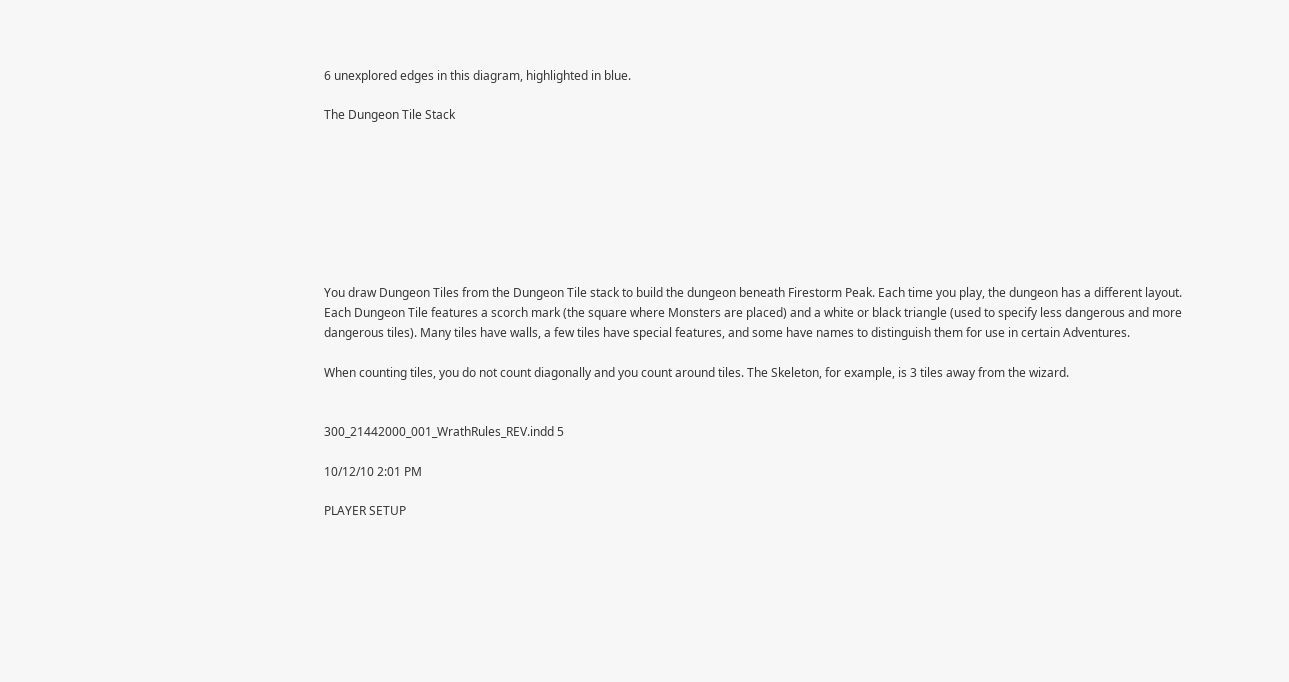6 unexplored edges in this diagram, highlighted in blue.

The Dungeon Tile Stack








You draw Dungeon Tiles from the Dungeon Tile stack to build the dungeon beneath Firestorm Peak. Each time you play, the dungeon has a different layout. Each Dungeon Tile features a scorch mark (the square where Monsters are placed) and a white or black triangle (used to specify less dangerous and more dangerous tiles). Many tiles have walls, a few tiles have special features, and some have names to distinguish them for use in certain Adventures.

When counting tiles, you do not count diagonally and you count around tiles. The Skeleton, for example, is 3 tiles away from the wizard.


300_21442000_001_WrathRules_REV.indd 5

10/12/10 2:01 PM

PLAYER SETUP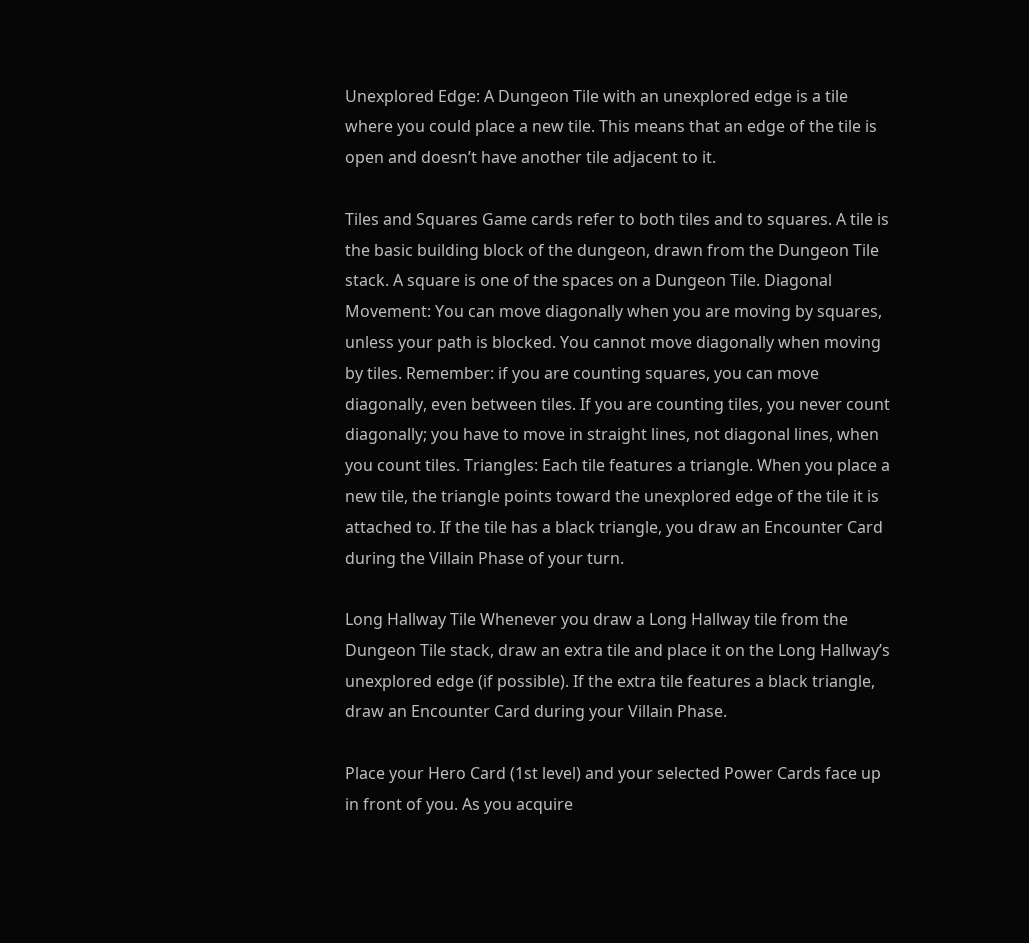Unexplored Edge: A Dungeon Tile with an unexplored edge is a tile where you could place a new tile. This means that an edge of the tile is open and doesn’t have another tile adjacent to it.

Tiles and Squares Game cards refer to both tiles and to squares. A tile is the basic building block of the dungeon, drawn from the Dungeon Tile stack. A square is one of the spaces on a Dungeon Tile. Diagonal Movement: You can move diagonally when you are moving by squares, unless your path is blocked. You cannot move diagonally when moving by tiles. Remember: if you are counting squares, you can move diagonally, even between tiles. If you are counting tiles, you never count diagonally; you have to move in straight lines, not diagonal lines, when you count tiles. Triangles: Each tile features a triangle. When you place a new tile, the triangle points toward the unexplored edge of the tile it is attached to. If the tile has a black triangle, you draw an Encounter Card during the Villain Phase of your turn.

Long Hallway Tile Whenever you draw a Long Hallway tile from the Dungeon Tile stack, draw an extra tile and place it on the Long Hallway’s unexplored edge (if possible). If the extra tile features a black triangle, draw an Encounter Card during your Villain Phase.

Place your Hero Card (1st level) and your selected Power Cards face up in front of you. As you acquire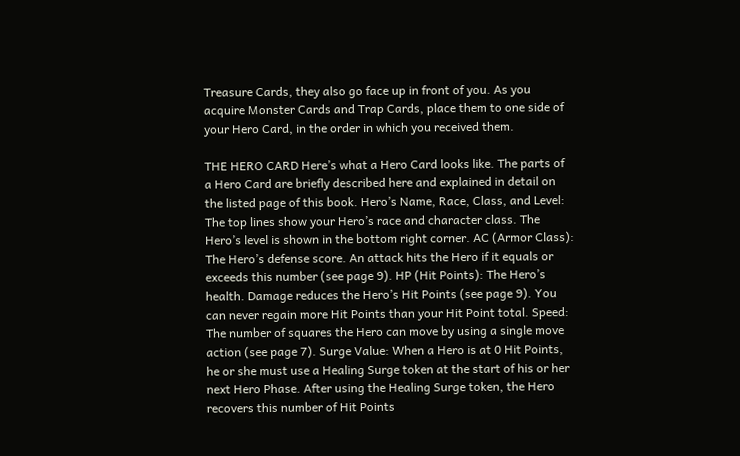Treasure Cards, they also go face up in front of you. As you acquire Monster Cards and Trap Cards, place them to one side of your Hero Card, in the order in which you received them.

THE HERO CARD Here’s what a Hero Card looks like. The parts of a Hero Card are briefly described here and explained in detail on the listed page of this book. Hero’s Name, Race, Class, and Level: The top lines show your Hero’s race and character class. The Hero’s level is shown in the bottom right corner. AC (Armor Class): The Hero’s defense score. An attack hits the Hero if it equals or exceeds this number (see page 9). HP (Hit Points): The Hero’s health. Damage reduces the Hero’s Hit Points (see page 9). You can never regain more Hit Points than your Hit Point total. Speed: The number of squares the Hero can move by using a single move action (see page 7). Surge Value: When a Hero is at 0 Hit Points, he or she must use a Healing Surge token at the start of his or her next Hero Phase. After using the Healing Surge token, the Hero recovers this number of Hit Points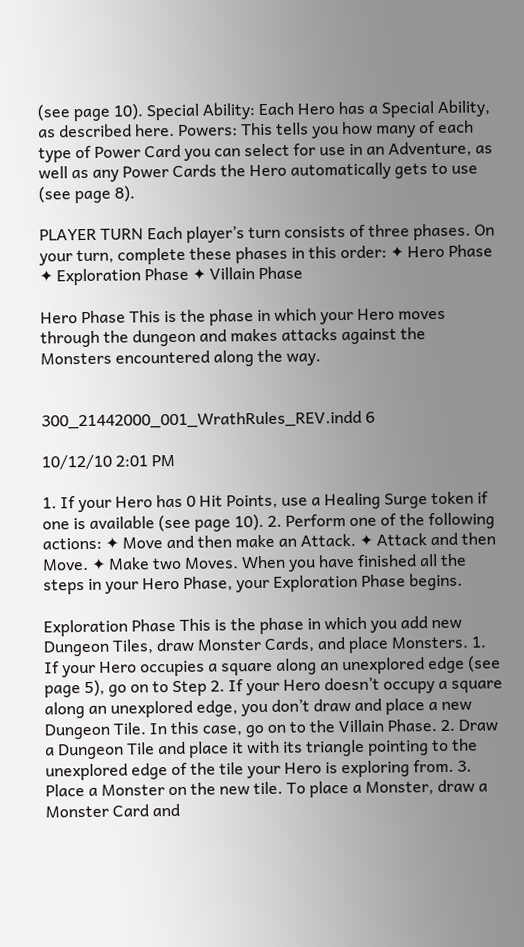(see page 10). Special Ability: Each Hero has a Special Ability, as described here. Powers: This tells you how many of each type of Power Card you can select for use in an Adventure, as well as any Power Cards the Hero automatically gets to use (see page 8).

PLAYER TURN Each player’s turn consists of three phases. On your turn, complete these phases in this order: ✦ Hero Phase ✦ Exploration Phase ✦ Villain Phase

Hero Phase This is the phase in which your Hero moves through the dungeon and makes attacks against the Monsters encountered along the way.


300_21442000_001_WrathRules_REV.indd 6

10/12/10 2:01 PM

1. If your Hero has 0 Hit Points, use a Healing Surge token if one is available (see page 10). 2. Perform one of the following actions: ✦ Move and then make an Attack. ✦ Attack and then Move. ✦ Make two Moves. When you have finished all the steps in your Hero Phase, your Exploration Phase begins.

Exploration Phase This is the phase in which you add new Dungeon Tiles, draw Monster Cards, and place Monsters. 1. If your Hero occupies a square along an unexplored edge (see page 5), go on to Step 2. If your Hero doesn’t occupy a square along an unexplored edge, you don’t draw and place a new Dungeon Tile. In this case, go on to the Villain Phase. 2. Draw a Dungeon Tile and place it with its triangle pointing to the unexplored edge of the tile your Hero is exploring from. 3. Place a Monster on the new tile. To place a Monster, draw a Monster Card and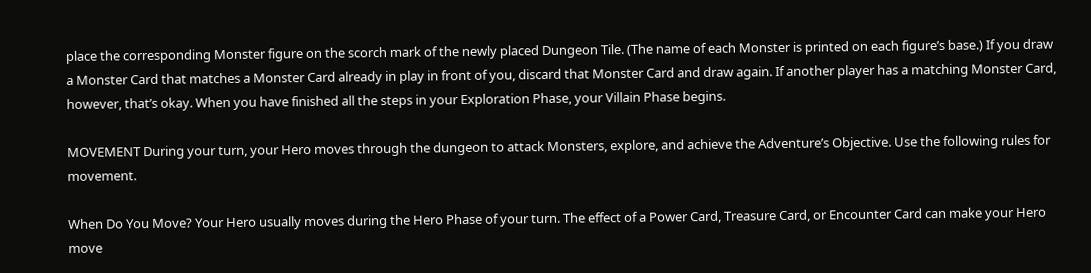place the corresponding Monster figure on the scorch mark of the newly placed Dungeon Tile. (The name of each Monster is printed on each figure’s base.) If you draw a Monster Card that matches a Monster Card already in play in front of you, discard that Monster Card and draw again. If another player has a matching Monster Card, however, that’s okay. When you have finished all the steps in your Exploration Phase, your Villain Phase begins.

MOVEMENT During your turn, your Hero moves through the dungeon to attack Monsters, explore, and achieve the Adventure’s Objective. Use the following rules for movement.

When Do You Move? Your Hero usually moves during the Hero Phase of your turn. The effect of a Power Card, Treasure Card, or Encounter Card can make your Hero move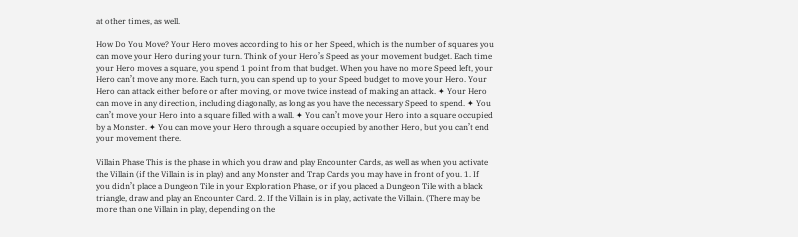at other times, as well.

How Do You Move? Your Hero moves according to his or her Speed, which is the number of squares you can move your Hero during your turn. Think of your Hero’s Speed as your movement budget. Each time your Hero moves a square, you spend 1 point from that budget. When you have no more Speed left, your Hero can’t move any more. Each turn, you can spend up to your Speed budget to move your Hero. Your Hero can attack either before or after moving, or move twice instead of making an attack. ✦ Your Hero can move in any direction, including diagonally, as long as you have the necessary Speed to spend. ✦ You can’t move your Hero into a square filled with a wall. ✦ You can’t move your Hero into a square occupied by a Monster. ✦ You can move your Hero through a square occupied by another Hero, but you can’t end your movement there.

Villain Phase This is the phase in which you draw and play Encounter Cards, as well as when you activate the Villain (if the Villain is in play) and any Monster and Trap Cards you may have in front of you. 1. If you didn’t place a Dungeon Tile in your Exploration Phase, or if you placed a Dungeon Tile with a black triangle, draw and play an Encounter Card. 2. If the Villain is in play, activate the Villain. (There may be more than one Villain in play, depending on the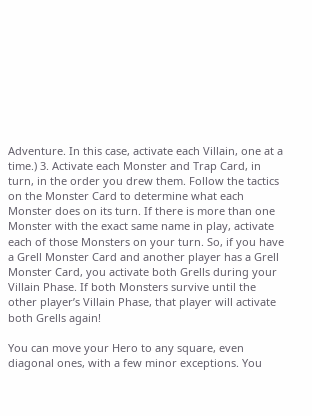Adventure. In this case, activate each Villain, one at a time.) 3. Activate each Monster and Trap Card, in turn, in the order you drew them. Follow the tactics on the Monster Card to determine what each Monster does on its turn. If there is more than one Monster with the exact same name in play, activate each of those Monsters on your turn. So, if you have a Grell Monster Card and another player has a Grell Monster Card, you activate both Grells during your Villain Phase. If both Monsters survive until the other player’s Villain Phase, that player will activate both Grells again!

You can move your Hero to any square, even diagonal ones, with a few minor exceptions. You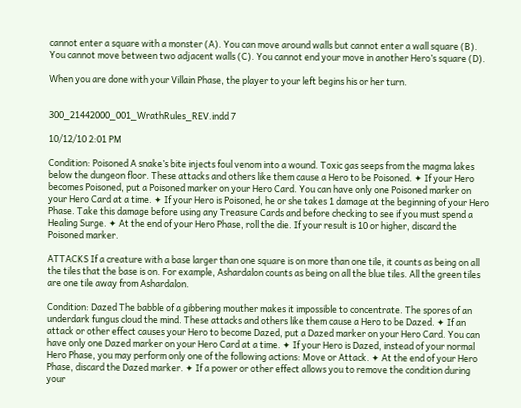cannot enter a square with a monster (A). You can move around walls but cannot enter a wall square (B). You cannot move between two adjacent walls (C). You cannot end your move in another Hero’s square (D).

When you are done with your Villain Phase, the player to your left begins his or her turn.


300_21442000_001_WrathRules_REV.indd 7

10/12/10 2:01 PM

Condition: Poisoned A snake’s bite injects foul venom into a wound. Toxic gas seeps from the magma lakes below the dungeon floor. These attacks and others like them cause a Hero to be Poisoned. ✦ If your Hero becomes Poisoned, put a Poisoned marker on your Hero Card. You can have only one Poisoned marker on your Hero Card at a time. ✦ If your Hero is Poisoned, he or she takes 1 damage at the beginning of your Hero Phase. Take this damage before using any Treasure Cards and before checking to see if you must spend a Healing Surge. ✦ At the end of your Hero Phase, roll the die. If your result is 10 or higher, discard the Poisoned marker.

ATTACKS If a creature with a base larger than one square is on more than one tile, it counts as being on all the tiles that the base is on. For example, Ashardalon counts as being on all the blue tiles. All the green tiles are one tile away from Ashardalon.

Condition: Dazed The babble of a gibbering mouther makes it impossible to concentrate. The spores of an underdark fungus cloud the mind. These attacks and others like them cause a Hero to be Dazed. ✦ If an attack or other effect causes your Hero to become Dazed, put a Dazed marker on your Hero Card. You can have only one Dazed marker on your Hero Card at a time. ✦ If your Hero is Dazed, instead of your normal Hero Phase, you may perform only one of the following actions: Move or Attack. ✦ At the end of your Hero Phase, discard the Dazed marker. ✦ If a power or other effect allows you to remove the condition during your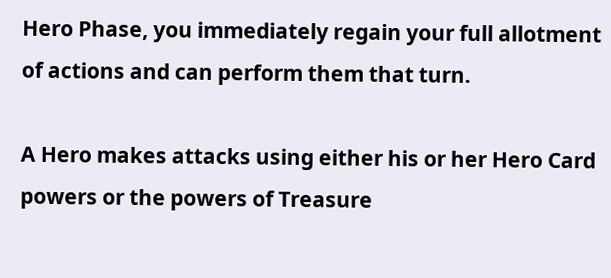Hero Phase, you immediately regain your full allotment of actions and can perform them that turn.

A Hero makes attacks using either his or her Hero Card powers or the powers of Treasure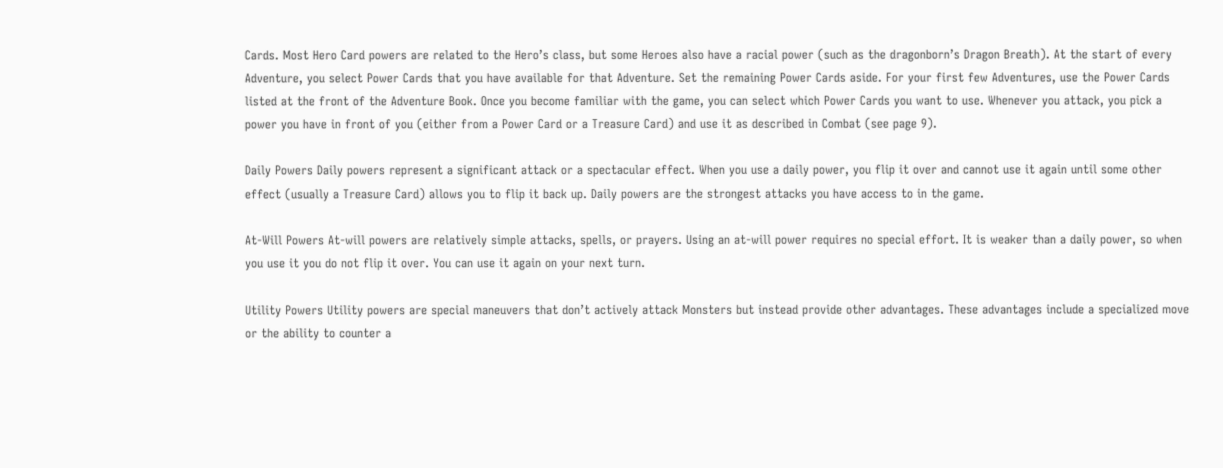Cards. Most Hero Card powers are related to the Hero’s class, but some Heroes also have a racial power (such as the dragonborn’s Dragon Breath). At the start of every Adventure, you select Power Cards that you have available for that Adventure. Set the remaining Power Cards aside. For your first few Adventures, use the Power Cards listed at the front of the Adventure Book. Once you become familiar with the game, you can select which Power Cards you want to use. Whenever you attack, you pick a power you have in front of you (either from a Power Card or a Treasure Card) and use it as described in Combat (see page 9).

Daily Powers Daily powers represent a significant attack or a spectacular effect. When you use a daily power, you flip it over and cannot use it again until some other effect (usually a Treasure Card) allows you to flip it back up. Daily powers are the strongest attacks you have access to in the game.

At-Will Powers At-will powers are relatively simple attacks, spells, or prayers. Using an at-will power requires no special effort. It is weaker than a daily power, so when you use it you do not flip it over. You can use it again on your next turn.

Utility Powers Utility powers are special maneuvers that don’t actively attack Monsters but instead provide other advantages. These advantages include a specialized move or the ability to counter a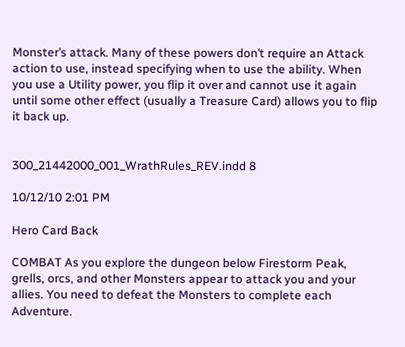Monster’s attack. Many of these powers don’t require an Attack action to use, instead specifying when to use the ability. When you use a Utility power, you flip it over and cannot use it again until some other effect (usually a Treasure Card) allows you to flip it back up.


300_21442000_001_WrathRules_REV.indd 8

10/12/10 2:01 PM

Hero Card Back

COMBAT As you explore the dungeon below Firestorm Peak, grells, orcs, and other Monsters appear to attack you and your allies. You need to defeat the Monsters to complete each Adventure.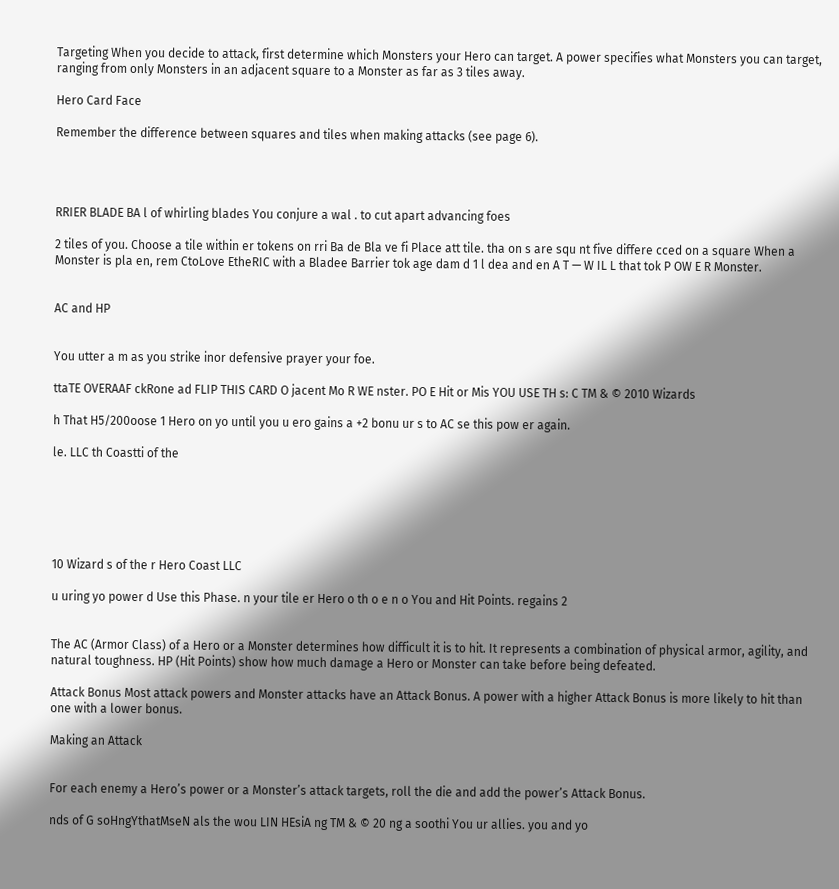Targeting When you decide to attack, first determine which Monsters your Hero can target. A power specifies what Monsters you can target, ranging from only Monsters in an adjacent square to a Monster as far as 3 tiles away.

Hero Card Face

Remember the difference between squares and tiles when making attacks (see page 6).




RRIER BLADE BA l of whirling blades You conjure a wal . to cut apart advancing foes

2 tiles of you. Choose a tile within er tokens on rri Ba de Bla ve fi Place att tile. tha on s are squ nt five differe cced on a square When a Monster is pla en, rem CtoLove EtheRIC with a Bladee Barrier tok age dam d 1 l dea and en A T — W IL L that tok P OW E R Monster.


AC and HP


You utter a m as you strike inor defensive prayer your foe.

ttaTE OVERAAF ckRone ad FLIP THIS CARD O jacent Mo R WE nster. PO E Hit or Mis YOU USE TH s: C TM & © 2010 Wizards

h That H5/200oose 1 Hero on yo until you u ero gains a +2 bonu ur s to AC se this pow er again.

le. LLC th Coastti of the






10 Wizard s of the r Hero Coast LLC

u uring yo power d Use this Phase. n your tile er Hero o th o e n o You and Hit Points. regains 2


The AC (Armor Class) of a Hero or a Monster determines how difficult it is to hit. It represents a combination of physical armor, agility, and natural toughness. HP (Hit Points) show how much damage a Hero or Monster can take before being defeated.

Attack Bonus Most attack powers and Monster attacks have an Attack Bonus. A power with a higher Attack Bonus is more likely to hit than one with a lower bonus.

Making an Attack


For each enemy a Hero’s power or a Monster’s attack targets, roll the die and add the power’s Attack Bonus.

nds of G soHngYthatMseN als the wou LIN HEsiA ng TM & © 20 ng a soothi You ur allies. you and yo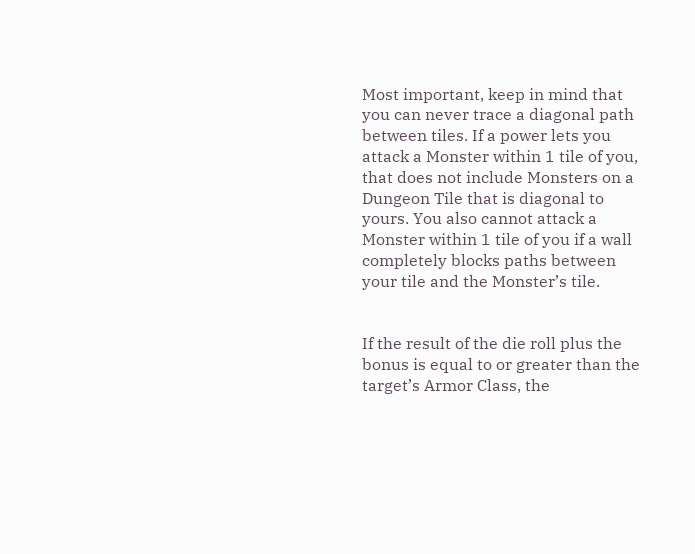Most important, keep in mind that you can never trace a diagonal path between tiles. If a power lets you attack a Monster within 1 tile of you, that does not include Monsters on a Dungeon Tile that is diagonal to yours. You also cannot attack a Monster within 1 tile of you if a wall completely blocks paths between your tile and the Monster’s tile.


If the result of the die roll plus the bonus is equal to or greater than the target’s Armor Class, the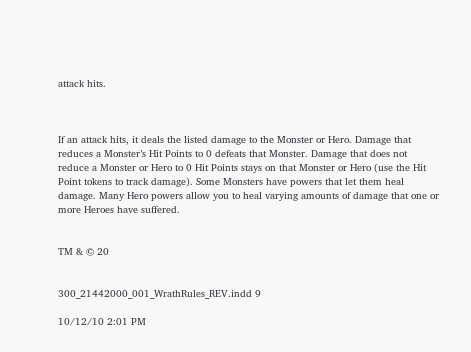attack hits.



If an attack hits, it deals the listed damage to the Monster or Hero. Damage that reduces a Monster’s Hit Points to 0 defeats that Monster. Damage that does not reduce a Monster or Hero to 0 Hit Points stays on that Monster or Hero (use the Hit Point tokens to track damage). Some Monsters have powers that let them heal damage. Many Hero powers allow you to heal varying amounts of damage that one or more Heroes have suffered.


TM & © 20


300_21442000_001_WrathRules_REV.indd 9

10/12/10 2:01 PM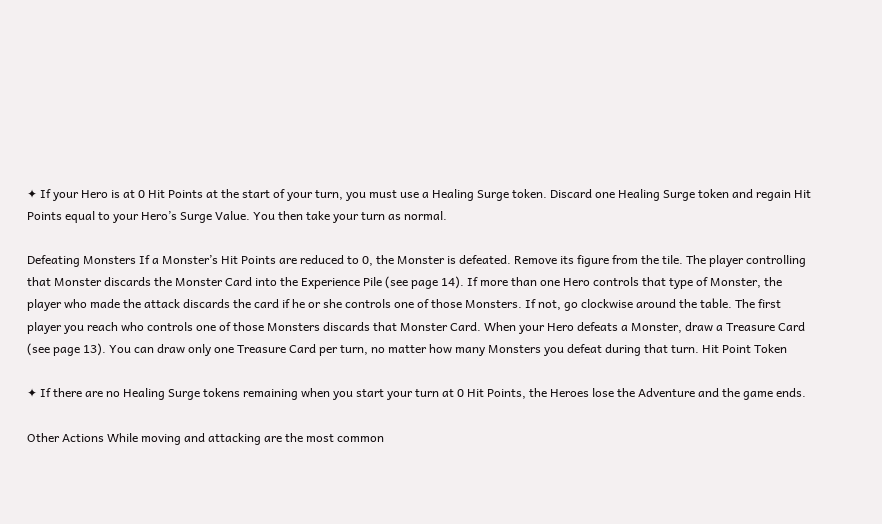✦ If your Hero is at 0 Hit Points at the start of your turn, you must use a Healing Surge token. Discard one Healing Surge token and regain Hit Points equal to your Hero’s Surge Value. You then take your turn as normal.

Defeating Monsters If a Monster’s Hit Points are reduced to 0, the Monster is defeated. Remove its figure from the tile. The player controlling that Monster discards the Monster Card into the Experience Pile (see page 14). If more than one Hero controls that type of Monster, the player who made the attack discards the card if he or she controls one of those Monsters. If not, go clockwise around the table. The first player you reach who controls one of those Monsters discards that Monster Card. When your Hero defeats a Monster, draw a Treasure Card (see page 13). You can draw only one Treasure Card per turn, no matter how many Monsters you defeat during that turn. Hit Point Token

✦ If there are no Healing Surge tokens remaining when you start your turn at 0 Hit Points, the Heroes lose the Adventure and the game ends.

Other Actions While moving and attacking are the most common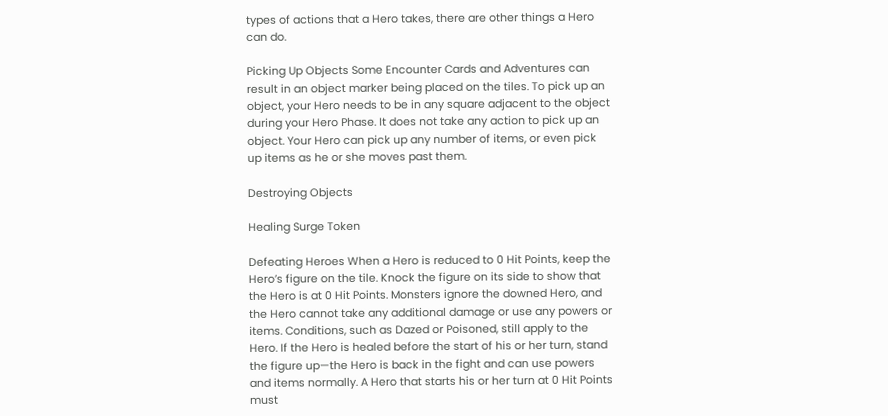types of actions that a Hero takes, there are other things a Hero can do.

Picking Up Objects Some Encounter Cards and Adventures can result in an object marker being placed on the tiles. To pick up an object, your Hero needs to be in any square adjacent to the object during your Hero Phase. It does not take any action to pick up an object. Your Hero can pick up any number of items, or even pick up items as he or she moves past them.

Destroying Objects

Healing Surge Token

Defeating Heroes When a Hero is reduced to 0 Hit Points, keep the Hero’s figure on the tile. Knock the figure on its side to show that the Hero is at 0 Hit Points. Monsters ignore the downed Hero, and the Hero cannot take any additional damage or use any powers or items. Conditions, such as Dazed or Poisoned, still apply to the Hero. If the Hero is healed before the start of his or her turn, stand the figure up—the Hero is back in the fight and can use powers and items normally. A Hero that starts his or her turn at 0 Hit Points must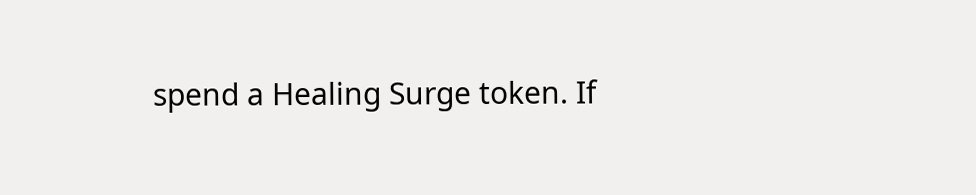spend a Healing Surge token. If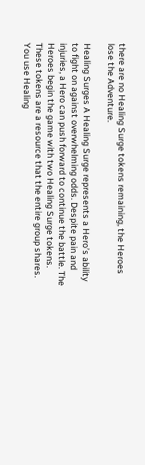there are no Healing Surge tokens remaining, the Heroes lose the Adventure.

Healing Surges A Healing Surge represents a Hero’s ability to fight on against overwhelming odds. Despite pain and injuries, a Hero can push forward to continue the battle. The Heroes begin the game with two Healing Surge tokens. These tokens are a resource that the entire group shares. You use Healing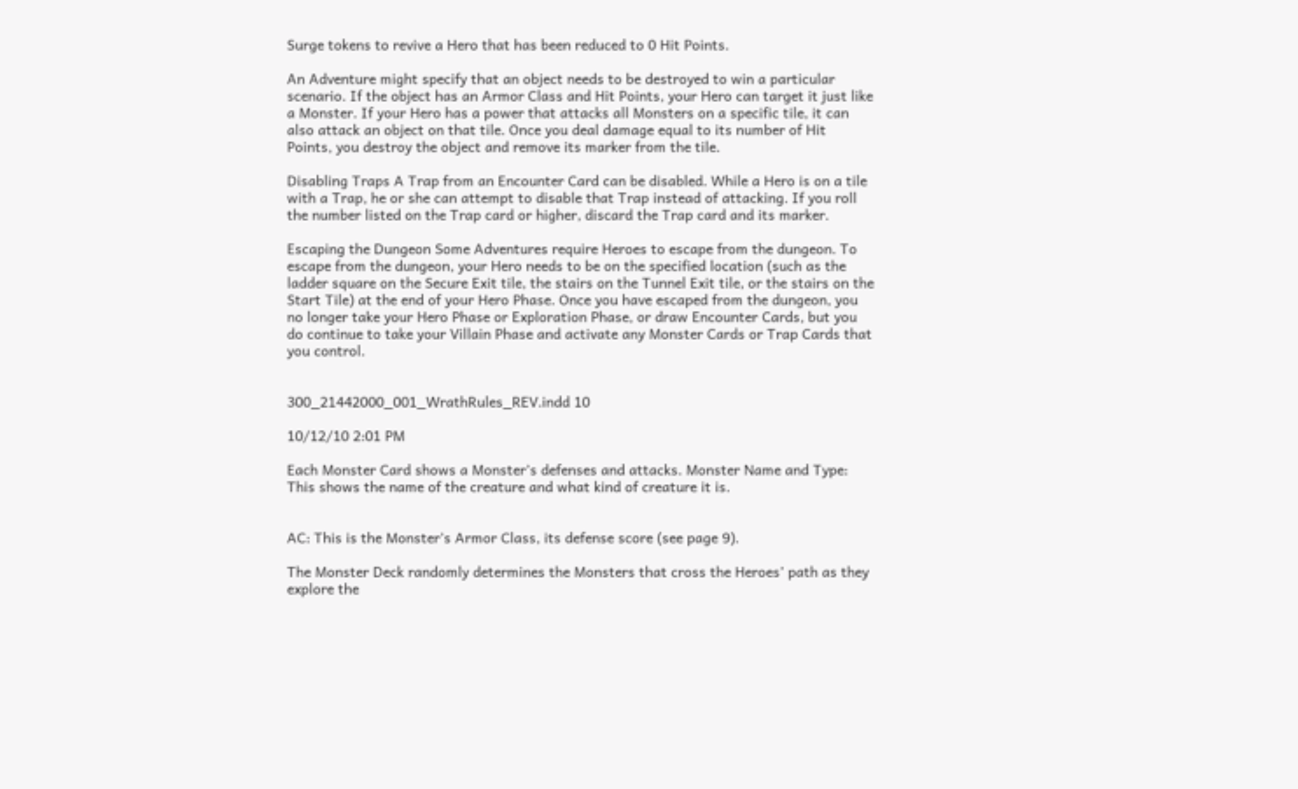Surge tokens to revive a Hero that has been reduced to 0 Hit Points.

An Adventure might specify that an object needs to be destroyed to win a particular scenario. If the object has an Armor Class and Hit Points, your Hero can target it just like a Monster. If your Hero has a power that attacks all Monsters on a specific tile, it can also attack an object on that tile. Once you deal damage equal to its number of Hit Points, you destroy the object and remove its marker from the tile.

Disabling Traps A Trap from an Encounter Card can be disabled. While a Hero is on a tile with a Trap, he or she can attempt to disable that Trap instead of attacking. If you roll the number listed on the Trap card or higher, discard the Trap card and its marker.

Escaping the Dungeon Some Adventures require Heroes to escape from the dungeon. To escape from the dungeon, your Hero needs to be on the specified location (such as the ladder square on the Secure Exit tile, the stairs on the Tunnel Exit tile, or the stairs on the Start Tile) at the end of your Hero Phase. Once you have escaped from the dungeon, you no longer take your Hero Phase or Exploration Phase, or draw Encounter Cards, but you do continue to take your Villain Phase and activate any Monster Cards or Trap Cards that you control.


300_21442000_001_WrathRules_REV.indd 10

10/12/10 2:01 PM

Each Monster Card shows a Monster’s defenses and attacks. Monster Name and Type: This shows the name of the creature and what kind of creature it is.


AC: This is the Monster’s Armor Class, its defense score (see page 9).

The Monster Deck randomly determines the Monsters that cross the Heroes’ path as they explore the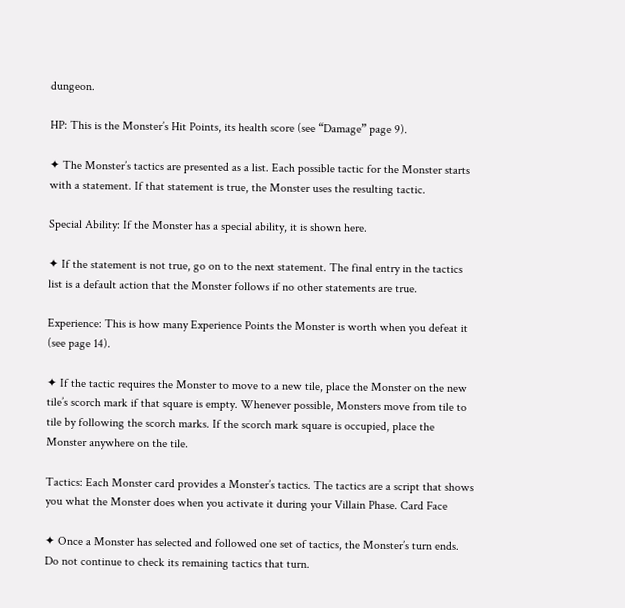dungeon.

HP: This is the Monster’s Hit Points, its health score (see “Damage” page 9).

✦ The Monster’s tactics are presented as a list. Each possible tactic for the Monster starts with a statement. If that statement is true, the Monster uses the resulting tactic.

Special Ability: If the Monster has a special ability, it is shown here.

✦ If the statement is not true, go on to the next statement. The final entry in the tactics list is a default action that the Monster follows if no other statements are true.

Experience: This is how many Experience Points the Monster is worth when you defeat it (see page 14).

✦ If the tactic requires the Monster to move to a new tile, place the Monster on the new tile’s scorch mark if that square is empty. Whenever possible, Monsters move from tile to tile by following the scorch marks. If the scorch mark square is occupied, place the Monster anywhere on the tile.

Tactics: Each Monster card provides a Monster’s tactics. The tactics are a script that shows you what the Monster does when you activate it during your Villain Phase. Card Face

✦ Once a Monster has selected and followed one set of tactics, the Monster’s turn ends. Do not continue to check its remaining tactics that turn.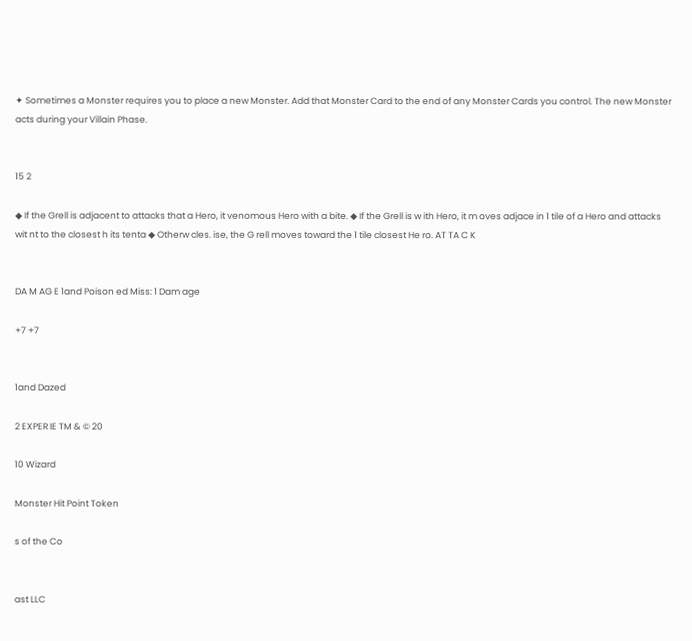✦ Sometimes a Monster requires you to place a new Monster. Add that Monster Card to the end of any Monster Cards you control. The new Monster acts during your Villain Phase.


15 2

◆ If the Grell is adjacent to attacks that a Hero, it venomous Hero with a bite. ◆ If the Grell is w ith Hero, it m oves adjace in 1 tile of a Hero and attacks wit nt to the closest h its tenta ◆ Otherw cles. ise, the G rell moves toward the 1 tile closest He ro. AT TA C K


DA M AG E 1and Poison ed Miss: 1 Dam age

+7 +7


1and Dazed

2 EXPER IE TM & © 20

10 Wizard

Monster Hit Point Token

s of the Co


ast LLC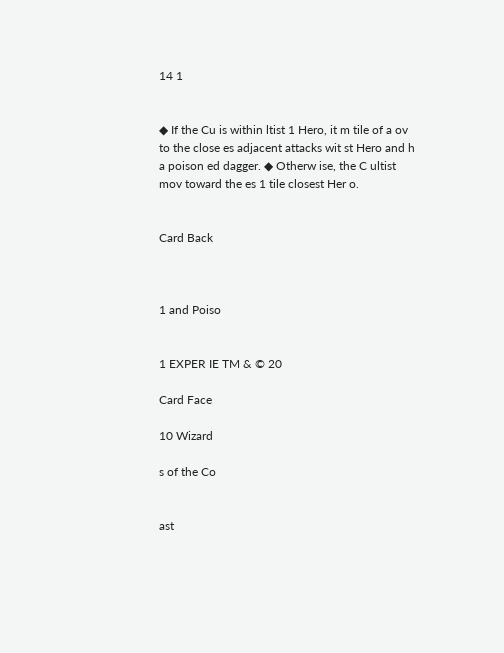14 1


◆ If the Cu is within ltist 1 Hero, it m tile of a ov to the close es adjacent attacks wit st Hero and h a poison ed dagger. ◆ Otherw ise, the C ultist mov toward the es 1 tile closest Her o.


Card Back



1 and Poiso


1 EXPER IE TM & © 20

Card Face

10 Wizard

s of the Co


ast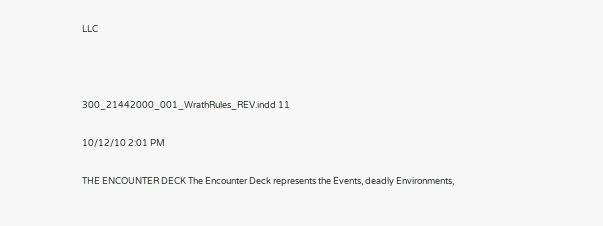LLC



300_21442000_001_WrathRules_REV.indd 11

10/12/10 2:01 PM

THE ENCOUNTER DECK The Encounter Deck represents the Events, deadly Environments,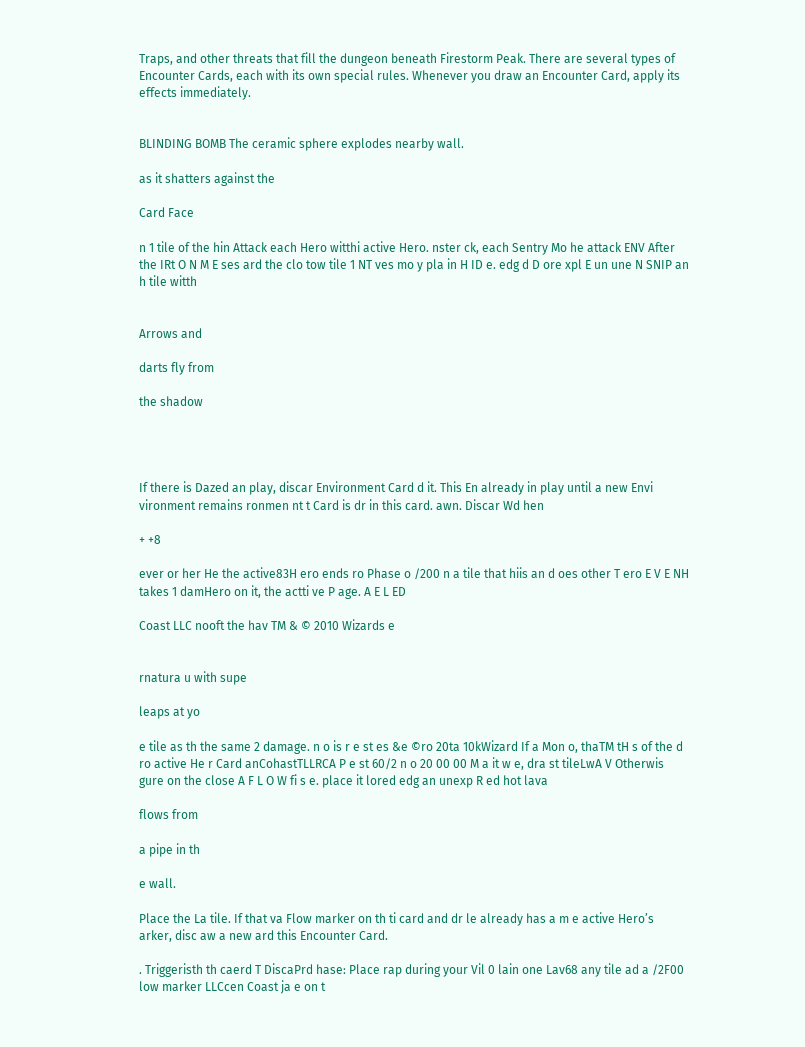Traps, and other threats that fill the dungeon beneath Firestorm Peak. There are several types of Encounter Cards, each with its own special rules. Whenever you draw an Encounter Card, apply its effects immediately.


BLINDING BOMB The ceramic sphere explodes nearby wall.

as it shatters against the

Card Face

n 1 tile of the hin Attack each Hero witthi active Hero. nster ck, each Sentry Mo he attack ENV After the IRt O N M E ses ard the clo tow tile 1 NT ves mo y pla in H ID e. edg d D ore xpl E un une N SNIP an h tile witth


Arrows and

darts fly from

the shadow




If there is Dazed an play, discar Environment Card d it. This En already in play until a new Envi vironment remains ronmen nt t Card is dr in this card. awn. Discar Wd hen

+ +8

ever or her He the active83H ero ends ro Phase o /200 n a tile that hiis an d oes other T ero E V E NH takes 1 damHero on it, the actti ve P age. A E L ED

Coast LLC nooft the hav TM & © 2010 Wizards e


rnatura u with supe

leaps at yo

e tile as th the same 2 damage. n o is r e st es &e ©ro 20ta 10kWizard If a Mon o, thaTM tH s of the d ro active He r Card anCohastTLLRCA P e st 60/2 n o 20 00 00 M a it w e, dra st tileLwA V Otherwis gure on the close A F L O W fi s e. place it lored edg an unexp R ed hot lava

flows from

a pipe in th

e wall.

Place the La tile. If that va Flow marker on th ti card and dr le already has a m e active Hero’s arker, disc aw a new ard this Encounter Card.

. Triggeristh th caerd T DiscaPrd hase: Place rap during your Vil 0 lain one Lav68 any tile ad a /2F00 low marker LLCcen Coast ja e on t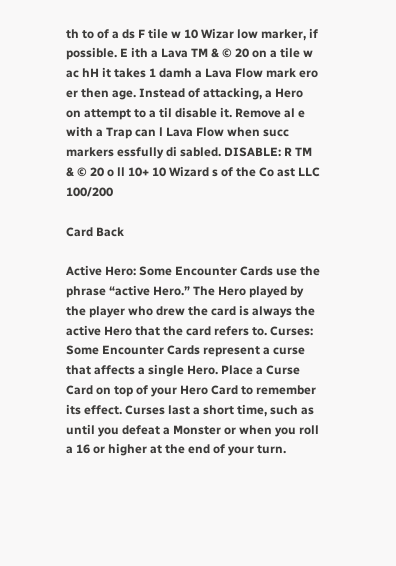th to of a ds F tile w 10 Wizar low marker, if possible. E ith a Lava TM & © 20 on a tile w ac hH it takes 1 damh a Lava Flow mark ero er then age. Instead of attacking, a Hero on attempt to a til disable it. Remove al e with a Trap can l Lava Flow when succ markers essfully di sabled. DISABLE: R TM & © 20 o ll 10+ 10 Wizard s of the Co ast LLC 100/200

Card Back

Active Hero: Some Encounter Cards use the phrase “active Hero.” The Hero played by the player who drew the card is always the active Hero that the card refers to. Curses: Some Encounter Cards represent a curse that affects a single Hero. Place a Curse Card on top of your Hero Card to remember its effect. Curses last a short time, such as until you defeat a Monster or when you roll a 16 or higher at the end of your turn.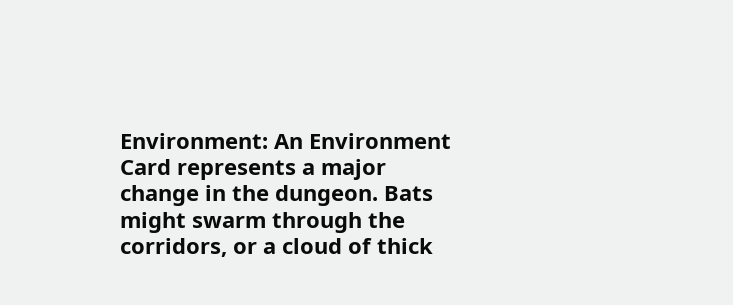Environment: An Environment Card represents a major change in the dungeon. Bats might swarm through the corridors, or a cloud of thick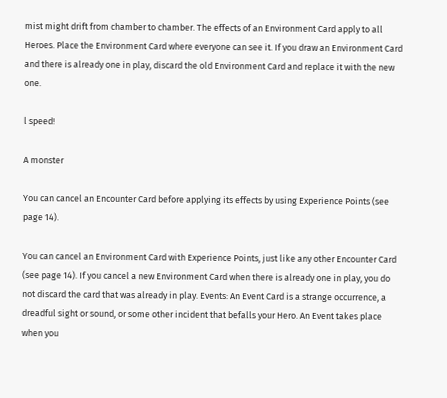mist might drift from chamber to chamber. The effects of an Environment Card apply to all Heroes. Place the Environment Card where everyone can see it. If you draw an Environment Card and there is already one in play, discard the old Environment Card and replace it with the new one.

l speed!

A monster

You can cancel an Encounter Card before applying its effects by using Experience Points (see page 14).

You can cancel an Environment Card with Experience Points, just like any other Encounter Card (see page 14). If you cancel a new Environment Card when there is already one in play, you do not discard the card that was already in play. Events: An Event Card is a strange occurrence, a dreadful sight or sound, or some other incident that befalls your Hero. An Event takes place when you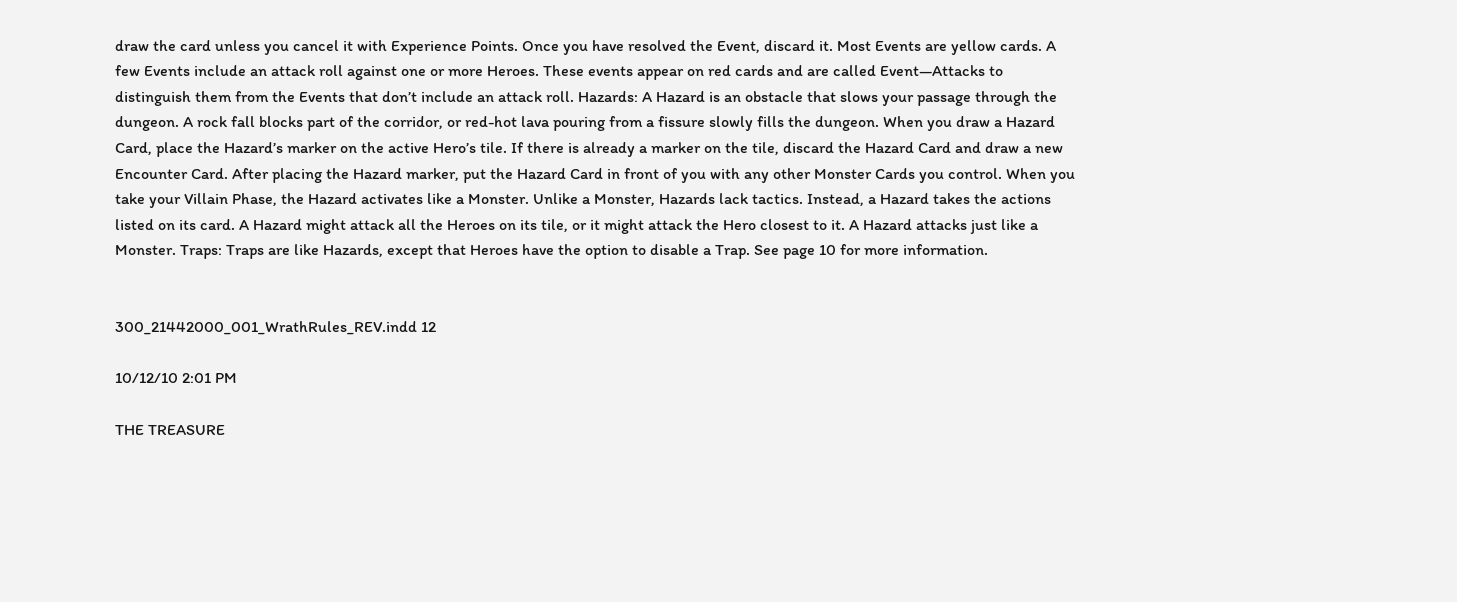draw the card unless you cancel it with Experience Points. Once you have resolved the Event, discard it. Most Events are yellow cards. A few Events include an attack roll against one or more Heroes. These events appear on red cards and are called Event—Attacks to distinguish them from the Events that don’t include an attack roll. Hazards: A Hazard is an obstacle that slows your passage through the dungeon. A rock fall blocks part of the corridor, or red-hot lava pouring from a fissure slowly fills the dungeon. When you draw a Hazard Card, place the Hazard’s marker on the active Hero’s tile. If there is already a marker on the tile, discard the Hazard Card and draw a new Encounter Card. After placing the Hazard marker, put the Hazard Card in front of you with any other Monster Cards you control. When you take your Villain Phase, the Hazard activates like a Monster. Unlike a Monster, Hazards lack tactics. Instead, a Hazard takes the actions listed on its card. A Hazard might attack all the Heroes on its tile, or it might attack the Hero closest to it. A Hazard attacks just like a Monster. Traps: Traps are like Hazards, except that Heroes have the option to disable a Trap. See page 10 for more information.


300_21442000_001_WrathRules_REV.indd 12

10/12/10 2:01 PM

THE TREASURE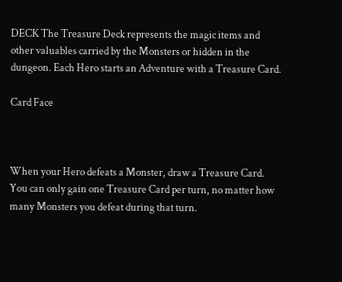DECK The Treasure Deck represents the magic items and other valuables carried by the Monsters or hidden in the dungeon. Each Hero starts an Adventure with a Treasure Card.

Card Face



When your Hero defeats a Monster, draw a Treasure Card. You can only gain one Treasure Card per turn, no matter how many Monsters you defeat during that turn.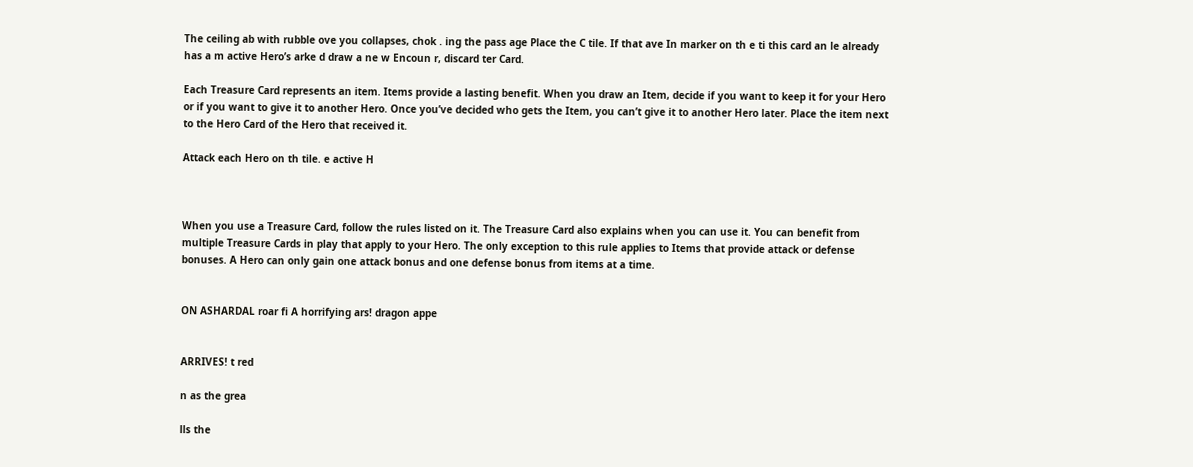The ceiling ab with rubble ove you collapses, chok . ing the pass age Place the C tile. If that ave In marker on th e ti this card an le already has a m active Hero’s arke d draw a ne w Encoun r, discard ter Card.

Each Treasure Card represents an item. Items provide a lasting benefit. When you draw an Item, decide if you want to keep it for your Hero or if you want to give it to another Hero. Once you’ve decided who gets the Item, you can’t give it to another Hero later. Place the item next to the Hero Card of the Hero that received it.

Attack each Hero on th tile. e active H



When you use a Treasure Card, follow the rules listed on it. The Treasure Card also explains when you can use it. You can benefit from multiple Treasure Cards in play that apply to your Hero. The only exception to this rule applies to Items that provide attack or defense bonuses. A Hero can only gain one attack bonus and one defense bonus from items at a time.


ON ASHARDAL roar fi A horrifying ars! dragon appe


ARRIVES! t red

n as the grea

lls the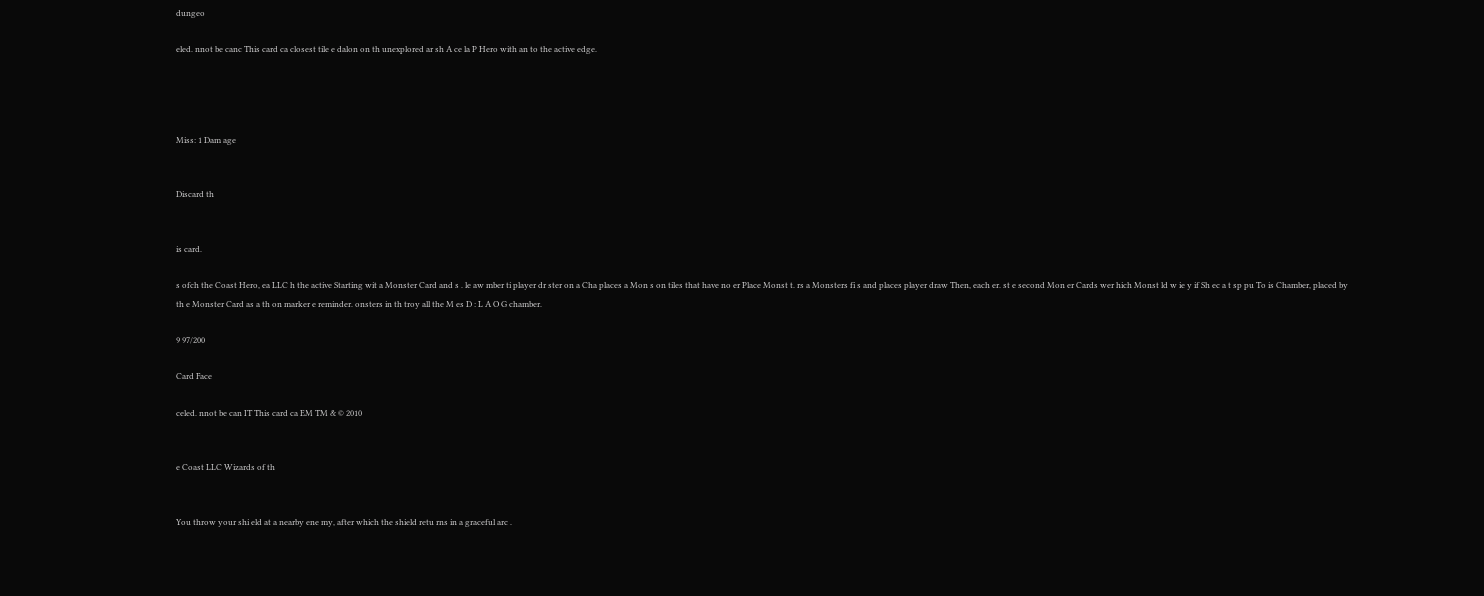dungeo

eled. nnot be canc This card ca closest tile e dalon on th unexplored ar sh A ce la P Hero with an to the active edge.




Miss: 1 Dam age


Discard th


is card.

s ofch the Coast Hero, ea LLC h the active Starting wit a Monster Card and s . le aw mber ti player dr ster on a Cha places a Mon s on tiles that have no er Place Monst t. rs a Monsters fi s and places player draw Then, each er. st e second Mon er Cards wer hich Monst ld w ie y if Sh ec a t sp pu To is Chamber, placed by th e Monster Card as a th on marker e reminder. onsters in th troy all the M es D : L A O G chamber.

9 97/200

Card Face

celed. nnot be can IT This card ca EM TM & © 2010


e Coast LLC Wizards of th


You throw your shi eld at a nearby ene my, after which the shield retu rns in a graceful arc .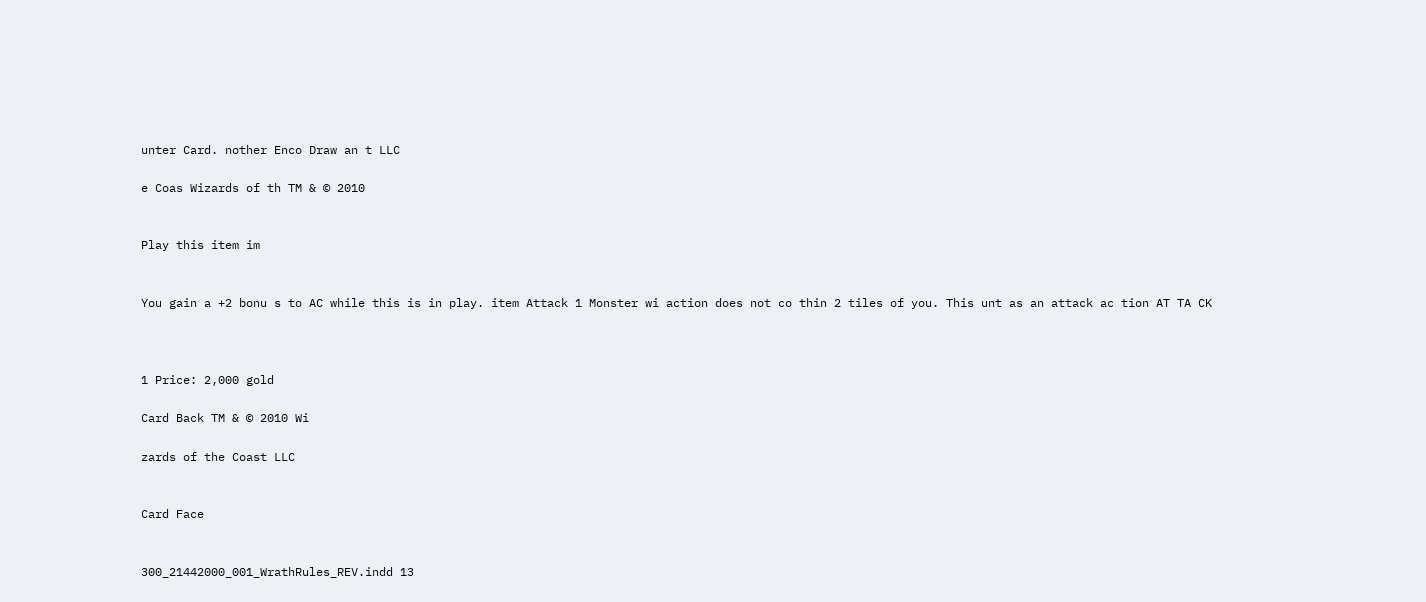unter Card. nother Enco Draw an t LLC

e Coas Wizards of th TM & © 2010


Play this item im


You gain a +2 bonu s to AC while this is in play. item Attack 1 Monster wi action does not co thin 2 tiles of you. This unt as an attack ac tion AT TA CK



1 Price: 2,000 gold

Card Back TM & © 2010 Wi

zards of the Coast LLC


Card Face


300_21442000_001_WrathRules_REV.indd 13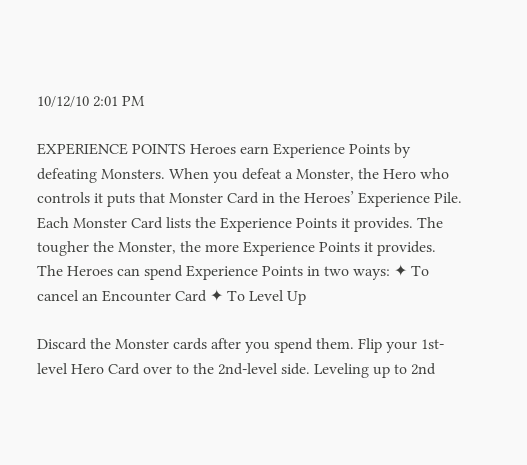10/12/10 2:01 PM

EXPERIENCE POINTS Heroes earn Experience Points by defeating Monsters. When you defeat a Monster, the Hero who controls it puts that Monster Card in the Heroes’ Experience Pile. Each Monster Card lists the Experience Points it provides. The tougher the Monster, the more Experience Points it provides. The Heroes can spend Experience Points in two ways: ✦ To cancel an Encounter Card ✦ To Level Up

Discard the Monster cards after you spend them. Flip your 1st-level Hero Card over to the 2nd-level side. Leveling up to 2nd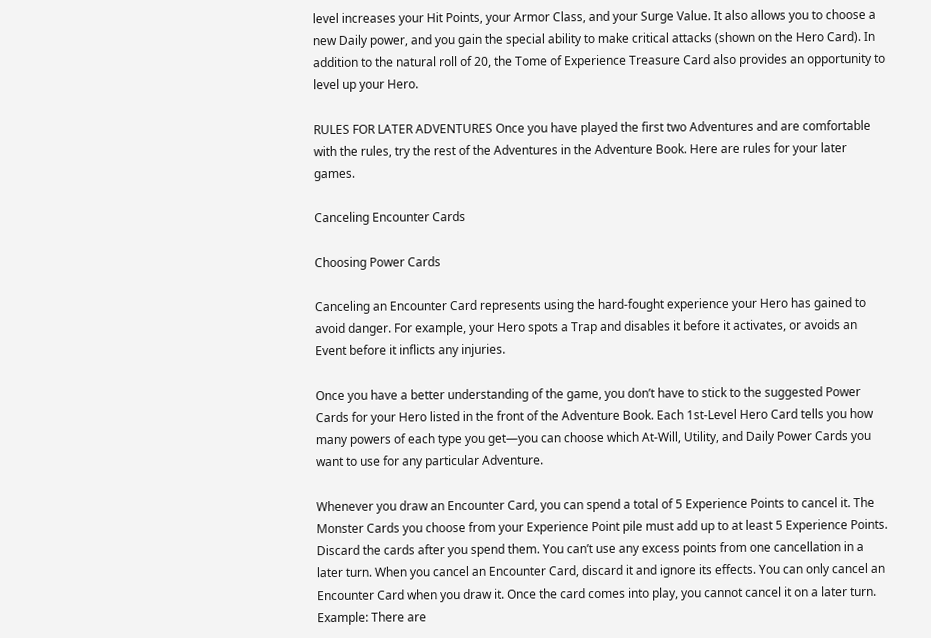level increases your Hit Points, your Armor Class, and your Surge Value. It also allows you to choose a new Daily power, and you gain the special ability to make critical attacks (shown on the Hero Card). In addition to the natural roll of 20, the Tome of Experience Treasure Card also provides an opportunity to level up your Hero.

RULES FOR LATER ADVENTURES Once you have played the first two Adventures and are comfortable with the rules, try the rest of the Adventures in the Adventure Book. Here are rules for your later games.

Canceling Encounter Cards

Choosing Power Cards

Canceling an Encounter Card represents using the hard-fought experience your Hero has gained to avoid danger. For example, your Hero spots a Trap and disables it before it activates, or avoids an Event before it inflicts any injuries.

Once you have a better understanding of the game, you don’t have to stick to the suggested Power Cards for your Hero listed in the front of the Adventure Book. Each 1st-Level Hero Card tells you how many powers of each type you get—you can choose which At-Will, Utility, and Daily Power Cards you want to use for any particular Adventure.

Whenever you draw an Encounter Card, you can spend a total of 5 Experience Points to cancel it. The Monster Cards you choose from your Experience Point pile must add up to at least 5 Experience Points. Discard the cards after you spend them. You can’t use any excess points from one cancellation in a later turn. When you cancel an Encounter Card, discard it and ignore its effects. You can only cancel an Encounter Card when you draw it. Once the card comes into play, you cannot cancel it on a later turn. Example: There are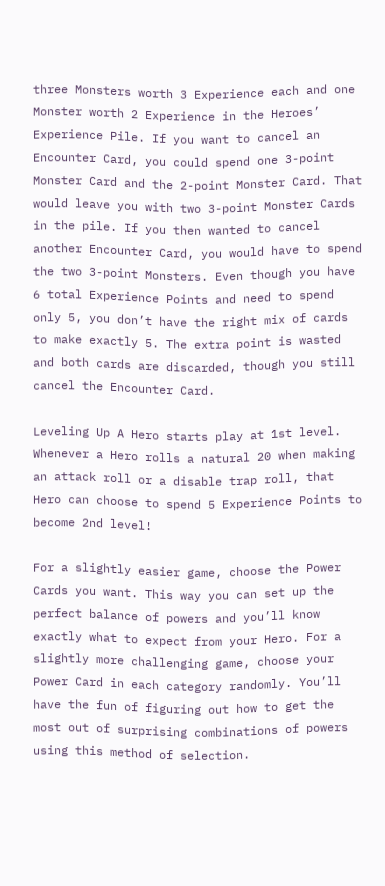three Monsters worth 3 Experience each and one Monster worth 2 Experience in the Heroes’ Experience Pile. If you want to cancel an Encounter Card, you could spend one 3-point Monster Card and the 2-point Monster Card. That would leave you with two 3-point Monster Cards in the pile. If you then wanted to cancel another Encounter Card, you would have to spend the two 3-point Monsters. Even though you have 6 total Experience Points and need to spend only 5, you don’t have the right mix of cards to make exactly 5. The extra point is wasted and both cards are discarded, though you still cancel the Encounter Card.

Leveling Up A Hero starts play at 1st level. Whenever a Hero rolls a natural 20 when making an attack roll or a disable trap roll, that Hero can choose to spend 5 Experience Points to become 2nd level!

For a slightly easier game, choose the Power Cards you want. This way you can set up the perfect balance of powers and you’ll know exactly what to expect from your Hero. For a slightly more challenging game, choose your Power Card in each category randomly. You’ll have the fun of figuring out how to get the most out of surprising combinations of powers using this method of selection.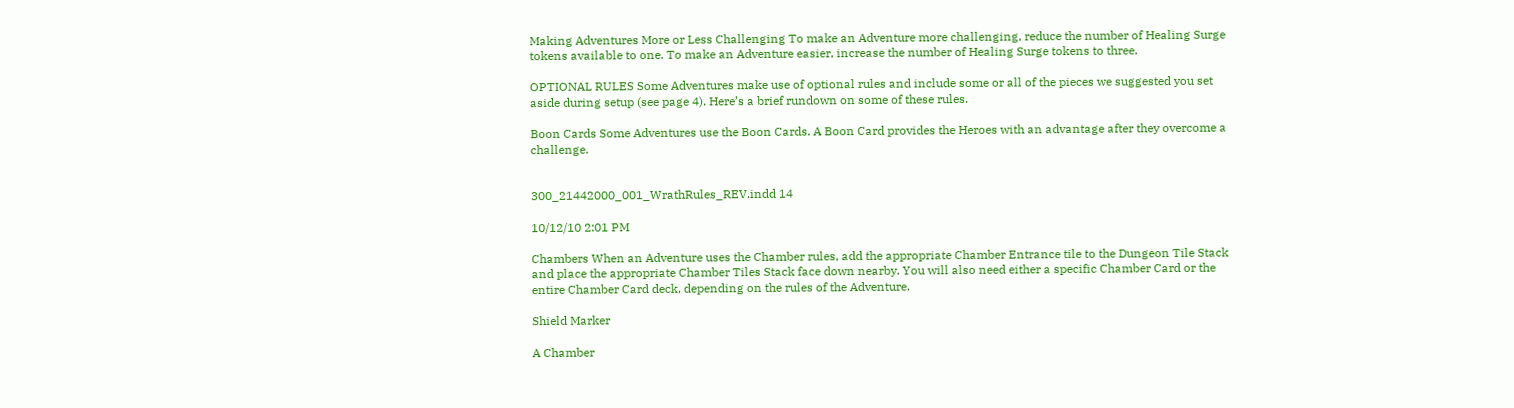Making Adventures More or Less Challenging To make an Adventure more challenging, reduce the number of Healing Surge tokens available to one. To make an Adventure easier, increase the number of Healing Surge tokens to three.

OPTIONAL RULES Some Adventures make use of optional rules and include some or all of the pieces we suggested you set aside during setup (see page 4). Here’s a brief rundown on some of these rules.

Boon Cards Some Adventures use the Boon Cards. A Boon Card provides the Heroes with an advantage after they overcome a challenge.


300_21442000_001_WrathRules_REV.indd 14

10/12/10 2:01 PM

Chambers When an Adventure uses the Chamber rules, add the appropriate Chamber Entrance tile to the Dungeon Tile Stack and place the appropriate Chamber Tiles Stack face down nearby. You will also need either a specific Chamber Card or the entire Chamber Card deck, depending on the rules of the Adventure.

Shield Marker

A Chamber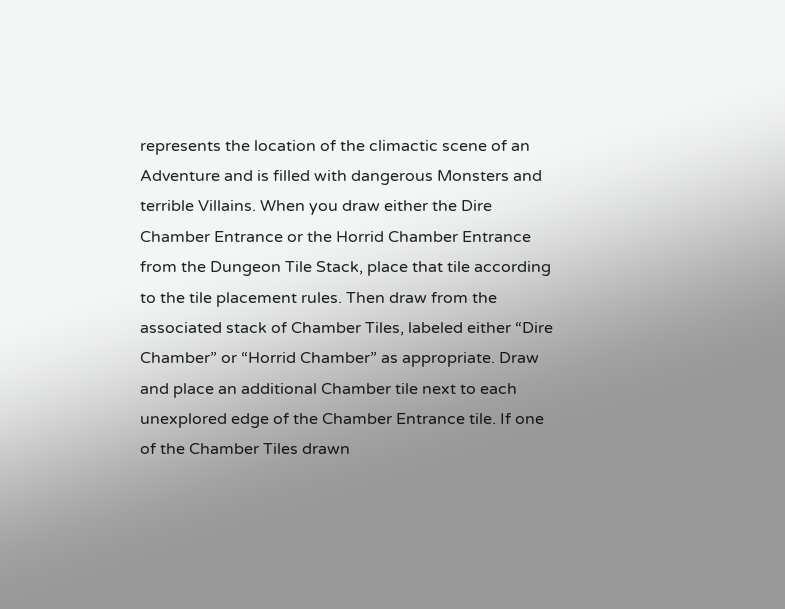represents the location of the climactic scene of an Adventure and is filled with dangerous Monsters and terrible Villains. When you draw either the Dire Chamber Entrance or the Horrid Chamber Entrance from the Dungeon Tile Stack, place that tile according to the tile placement rules. Then draw from the associated stack of Chamber Tiles, labeled either “Dire Chamber” or “Horrid Chamber” as appropriate. Draw and place an additional Chamber tile next to each unexplored edge of the Chamber Entrance tile. If one of the Chamber Tiles drawn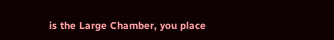is the Large Chamber, you place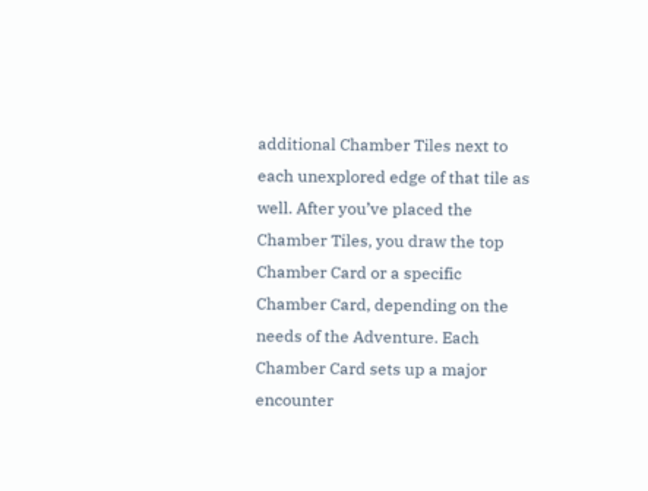additional Chamber Tiles next to each unexplored edge of that tile as well. After you’ve placed the Chamber Tiles, you draw the top Chamber Card or a specific Chamber Card, depending on the needs of the Adventure. Each Chamber Card sets up a major encounter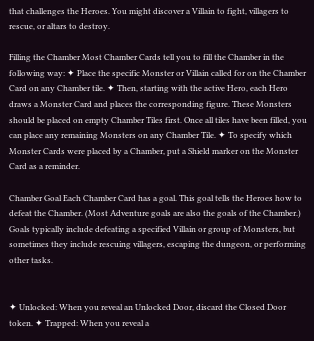that challenges the Heroes. You might discover a Villain to fight, villagers to rescue, or altars to destroy.

Filling the Chamber Most Chamber Cards tell you to fill the Chamber in the following way: ✦ Place the specific Monster or Villain called for on the Chamber Card on any Chamber tile. ✦ Then, starting with the active Hero, each Hero draws a Monster Card and places the corresponding figure. These Monsters should be placed on empty Chamber Tiles first. Once all tiles have been filled, you can place any remaining Monsters on any Chamber Tile. ✦ To specify which Monster Cards were placed by a Chamber, put a Shield marker on the Monster Card as a reminder.

Chamber Goal Each Chamber Card has a goal. This goal tells the Heroes how to defeat the Chamber. (Most Adventure goals are also the goals of the Chamber.) Goals typically include defeating a specified Villain or group of Monsters, but sometimes they include rescuing villagers, escaping the dungeon, or performing other tasks.


✦ Unlocked: When you reveal an Unlocked Door, discard the Closed Door token. ✦ Trapped: When you reveal a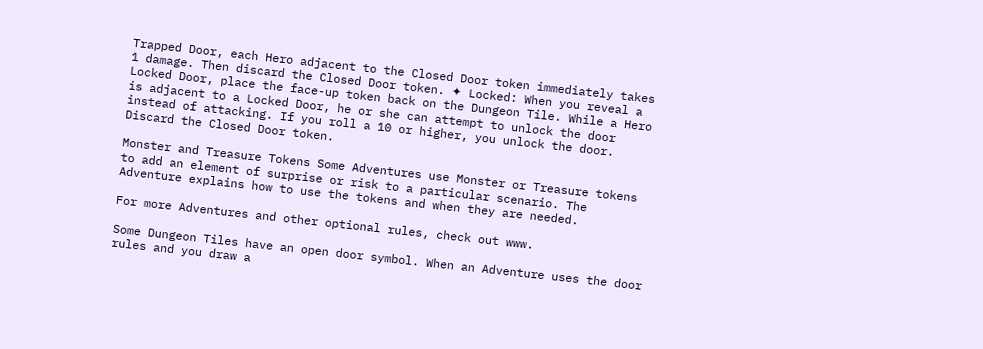Trapped Door, each Hero adjacent to the Closed Door token immediately takes 1 damage. Then discard the Closed Door token. ✦ Locked: When you reveal a Locked Door, place the face-up token back on the Dungeon Tile. While a Hero is adjacent to a Locked Door, he or she can attempt to unlock the door instead of attacking. If you roll a 10 or higher, you unlock the door. Discard the Closed Door token.

Monster and Treasure Tokens Some Adventures use Monster or Treasure tokens to add an element of surprise or risk to a particular scenario. The Adventure explains how to use the tokens and when they are needed.

For more Adventures and other optional rules, check out www.

Some Dungeon Tiles have an open door symbol. When an Adventure uses the door rules and you draw a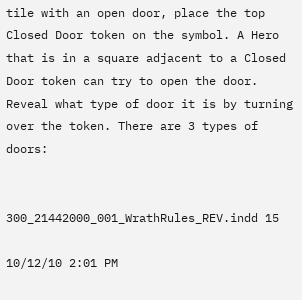tile with an open door, place the top Closed Door token on the symbol. A Hero that is in a square adjacent to a Closed Door token can try to open the door. Reveal what type of door it is by turning over the token. There are 3 types of doors:


300_21442000_001_WrathRules_REV.indd 15

10/12/10 2:01 PM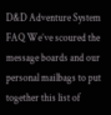D&D Adventure System FAQ We’ve scoured the message boards and our personal mailbags to put together this list of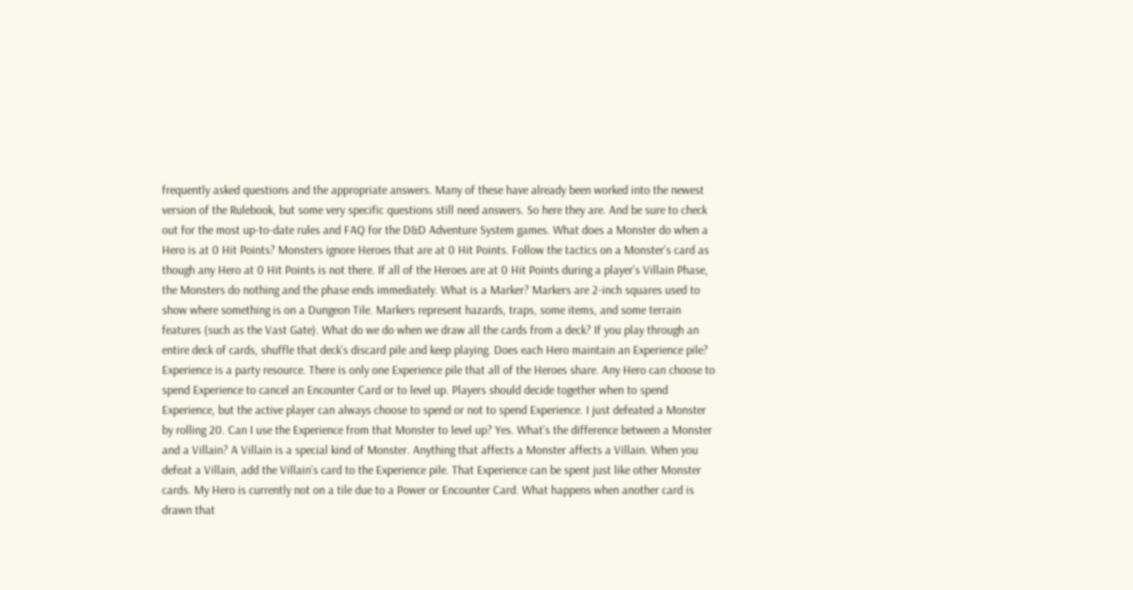frequently asked questions and the appropriate answers. Many of these have already been worked into the newest version of the Rulebook, but some very specific questions still need answers. So here they are. And be sure to check out for the most up-to-date rules and FAQ for the D&D Adventure System games. What does a Monster do when a Hero is at 0 Hit Points? Monsters ignore Heroes that are at 0 Hit Points. Follow the tactics on a Monster’s card as though any Hero at 0 Hit Points is not there. If all of the Heroes are at 0 Hit Points during a player’s Villain Phase, the Monsters do nothing and the phase ends immediately. What is a Marker? Markers are 2-inch squares used to show where something is on a Dungeon Tile. Markers represent hazards, traps, some items, and some terrain features (such as the Vast Gate). What do we do when we draw all the cards from a deck? If you play through an entire deck of cards, shuffle that deck’s discard pile and keep playing. Does each Hero maintain an Experience pile? Experience is a party resource. There is only one Experience pile that all of the Heroes share. Any Hero can choose to spend Experience to cancel an Encounter Card or to level up. Players should decide together when to spend Experience, but the active player can always choose to spend or not to spend Experience. I just defeated a Monster by rolling 20. Can I use the Experience from that Monster to level up? Yes. What’s the difference between a Monster and a Villain? A Villain is a special kind of Monster. Anything that affects a Monster affects a Villain. When you defeat a Villain, add the Villain’s card to the Experience pile. That Experience can be spent just like other Monster cards. My Hero is currently not on a tile due to a Power or Encounter Card. What happens when another card is drawn that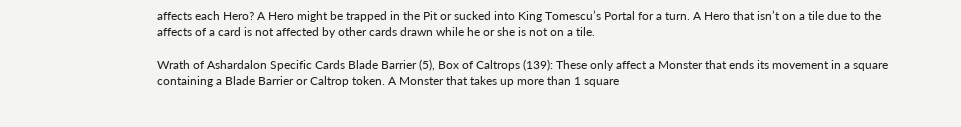affects each Hero? A Hero might be trapped in the Pit or sucked into King Tomescu’s Portal for a turn. A Hero that isn’t on a tile due to the affects of a card is not affected by other cards drawn while he or she is not on a tile.

Wrath of Ashardalon Specific Cards Blade Barrier (5), Box of Caltrops (139): These only affect a Monster that ends its movement in a square containing a Blade Barrier or Caltrop token. A Monster that takes up more than 1 square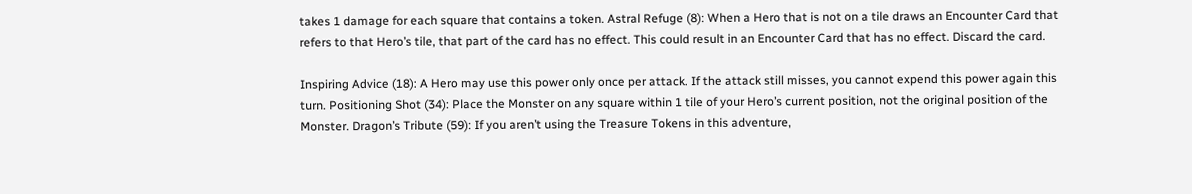takes 1 damage for each square that contains a token. Astral Refuge (8): When a Hero that is not on a tile draws an Encounter Card that refers to that Hero’s tile, that part of the card has no effect. This could result in an Encounter Card that has no effect. Discard the card.

Inspiring Advice (18): A Hero may use this power only once per attack. If the attack still misses, you cannot expend this power again this turn. Positioning Shot (34): Place the Monster on any square within 1 tile of your Hero’s current position, not the original position of the Monster. Dragon’s Tribute (59): If you aren’t using the Treasure Tokens in this adventure,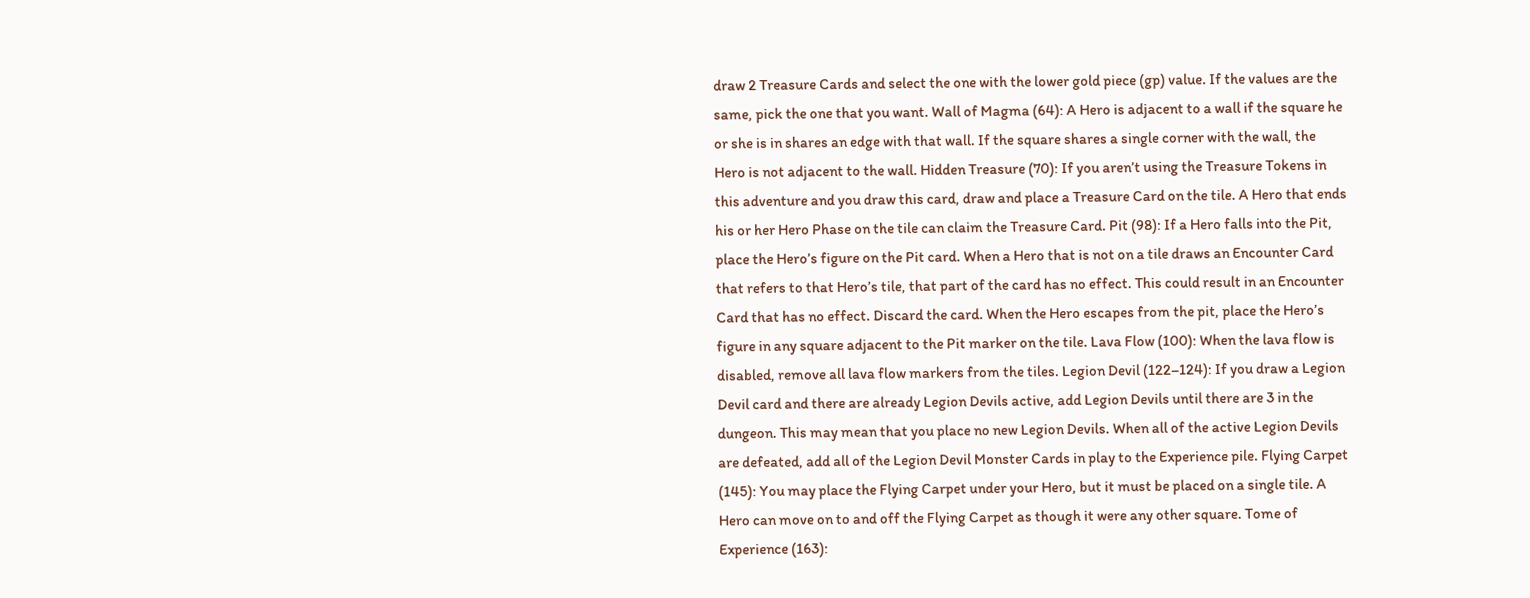draw 2 Treasure Cards and select the one with the lower gold piece (gp) value. If the values are the same, pick the one that you want. Wall of Magma (64): A Hero is adjacent to a wall if the square he or she is in shares an edge with that wall. If the square shares a single corner with the wall, the Hero is not adjacent to the wall. Hidden Treasure (70): If you aren’t using the Treasure Tokens in this adventure and you draw this card, draw and place a Treasure Card on the tile. A Hero that ends his or her Hero Phase on the tile can claim the Treasure Card. Pit (98): If a Hero falls into the Pit, place the Hero’s figure on the Pit card. When a Hero that is not on a tile draws an Encounter Card that refers to that Hero’s tile, that part of the card has no effect. This could result in an Encounter Card that has no effect. Discard the card. When the Hero escapes from the pit, place the Hero’s figure in any square adjacent to the Pit marker on the tile. Lava Flow (100): When the lava flow is disabled, remove all lava flow markers from the tiles. Legion Devil (122–124): If you draw a Legion Devil card and there are already Legion Devils active, add Legion Devils until there are 3 in the dungeon. This may mean that you place no new Legion Devils. When all of the active Legion Devils are defeated, add all of the Legion Devil Monster Cards in play to the Experience pile. Flying Carpet (145): You may place the Flying Carpet under your Hero, but it must be placed on a single tile. A Hero can move on to and off the Flying Carpet as though it were any other square. Tome of Experience (163):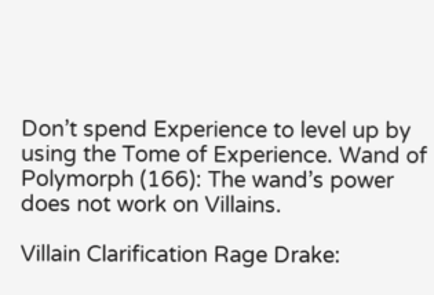Don’t spend Experience to level up by using the Tome of Experience. Wand of Polymorph (166): The wand’s power does not work on Villains.

Villain Clarification Rage Drake: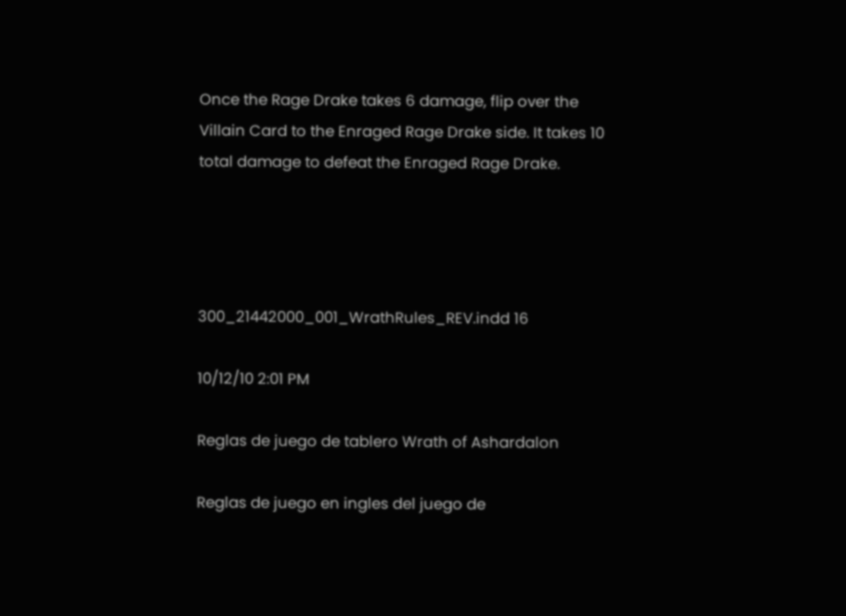Once the Rage Drake takes 6 damage, flip over the Villain Card to the Enraged Rage Drake side. It takes 10 total damage to defeat the Enraged Rage Drake.




300_21442000_001_WrathRules_REV.indd 16

10/12/10 2:01 PM

Reglas de juego de tablero Wrath of Ashardalon

Reglas de juego en ingles del juego de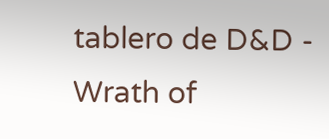tablero de D&D - Wrath of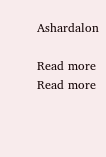Ashardalon

Read more
Read more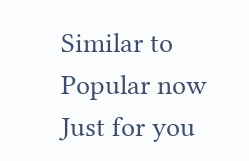Similar to
Popular now
Just for you